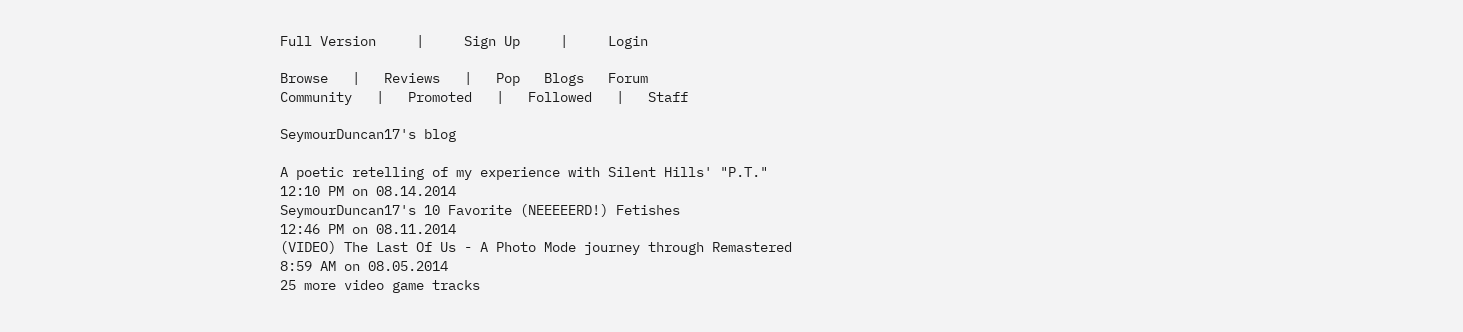Full Version     |     Sign Up     |     Login

Browse   |   Reviews   |   Pop   Blogs   Forum
Community   |   Promoted   |   Followed   |   Staff

SeymourDuncan17's blog

A poetic retelling of my experience with Silent Hills' "P.T."
12:10 PM on 08.14.2014
SeymourDuncan17's 10 Favorite (NEEEEERD!) Fetishes
12:46 PM on 08.11.2014
(VIDEO) The Last Of Us - A Photo Mode journey through Remastered
8:59 AM on 08.05.2014
25 more video game tracks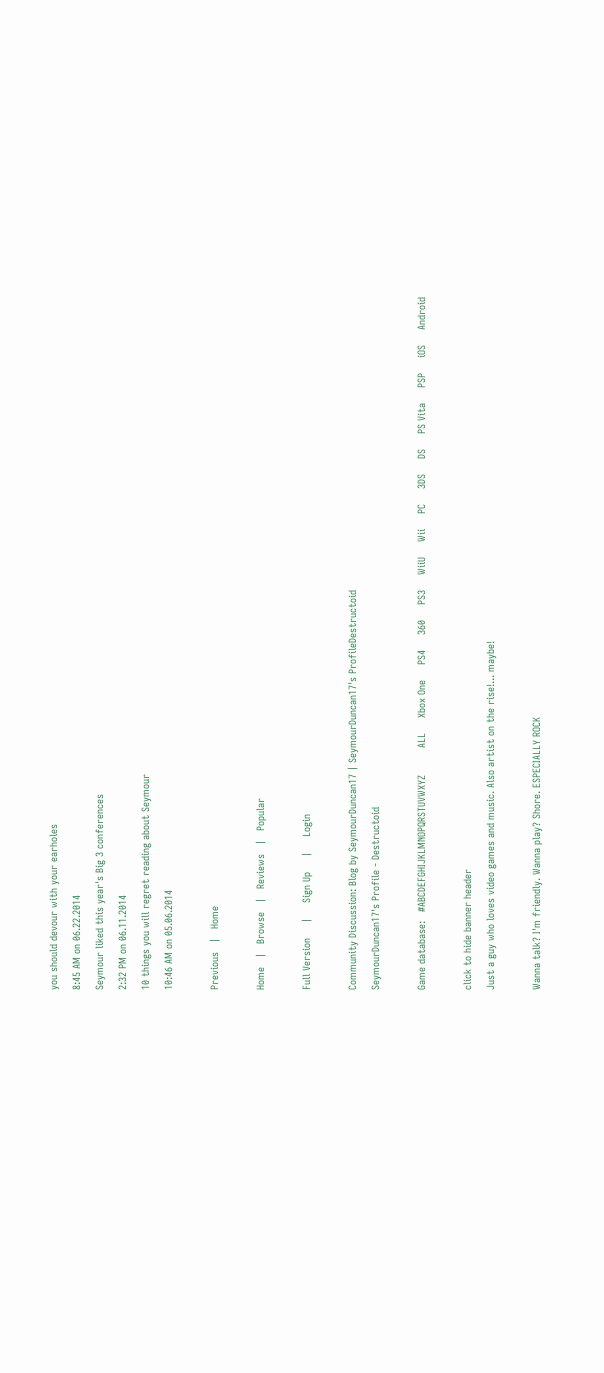you should devour with your earholes
8:45 AM on 06.22.2014
Seymour liked this year's Big 3 conferences
2:32 PM on 06.11.2014
10 things you will regret reading about Seymour
10:46 AM on 05.06.2014

Previous   |   Home

Home   |   Browse   |   Reviews   |   Popular

Full Version     |     Sign Up     |     Login

Community Discussion: Blog by SeymourDuncan17 | SeymourDuncan17's ProfileDestructoid
SeymourDuncan17's Profile - Destructoid

Game database:   #ABCDEFGHIJKLMNOPQRSTUVWXYZ         ALL     Xbox One     PS4     360     PS3     WiiU     Wii     PC     3DS     DS     PS Vita     PSP     iOS     Android

click to hide banner header
Just a guy who loves video games and music. Also artist on the rise!... maybe!

Wanna talk? I'm friendly. Wanna play? Shore. ESPECIALLY ROCK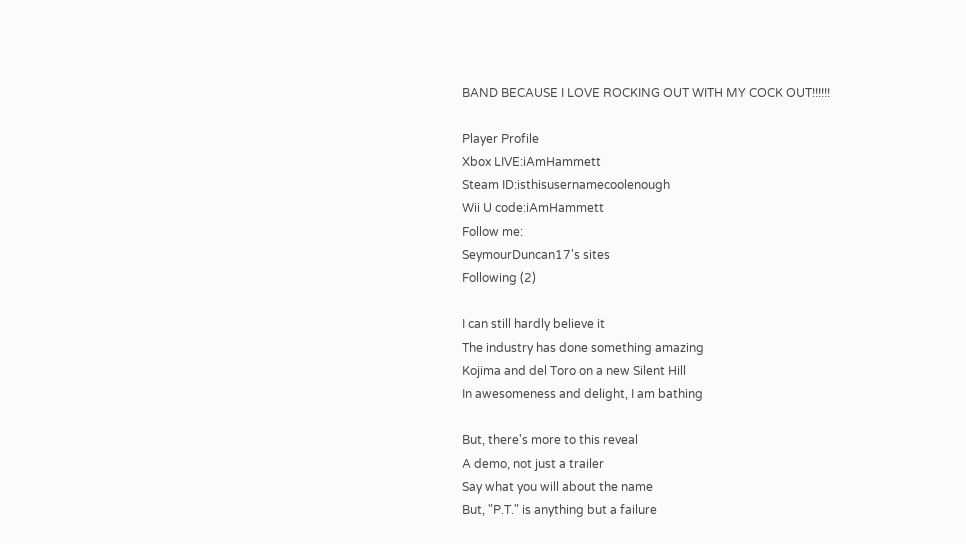BAND BECAUSE I LOVE ROCKING OUT WITH MY COCK OUT!!!!!!

Player Profile
Xbox LIVE:iAmHammett
Steam ID:isthisusernamecoolenough
Wii U code:iAmHammett
Follow me:
SeymourDuncan17's sites
Following (2)

I can still hardly believe it
The industry has done something amazing
Kojima and del Toro on a new Silent Hill
In awesomeness and delight, I am bathing

But, there's more to this reveal
A demo, not just a trailer
Say what you will about the name
But, "P.T." is anything but a failure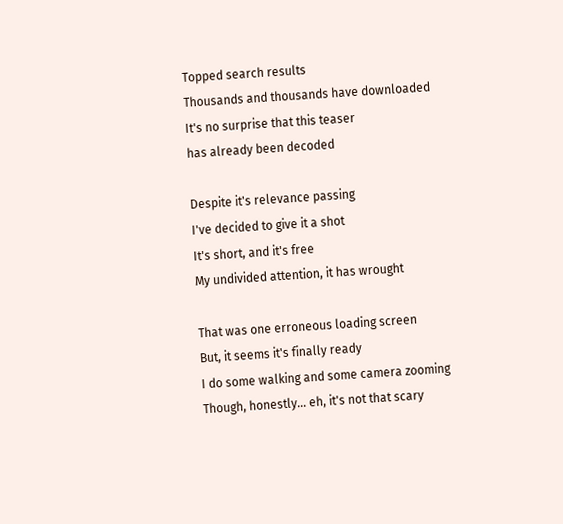Topped search results
Thousands and thousands have downloaded
It's no surprise that this teaser
has already been decoded

Despite it's relevance passing
I've decided to give it a shot
It's short, and it's free
My undivided attention, it has wrought

That was one erroneous loading screen
But, it seems it's finally ready
I do some walking and some camera zooming
Though, honestly... eh, it's not that scary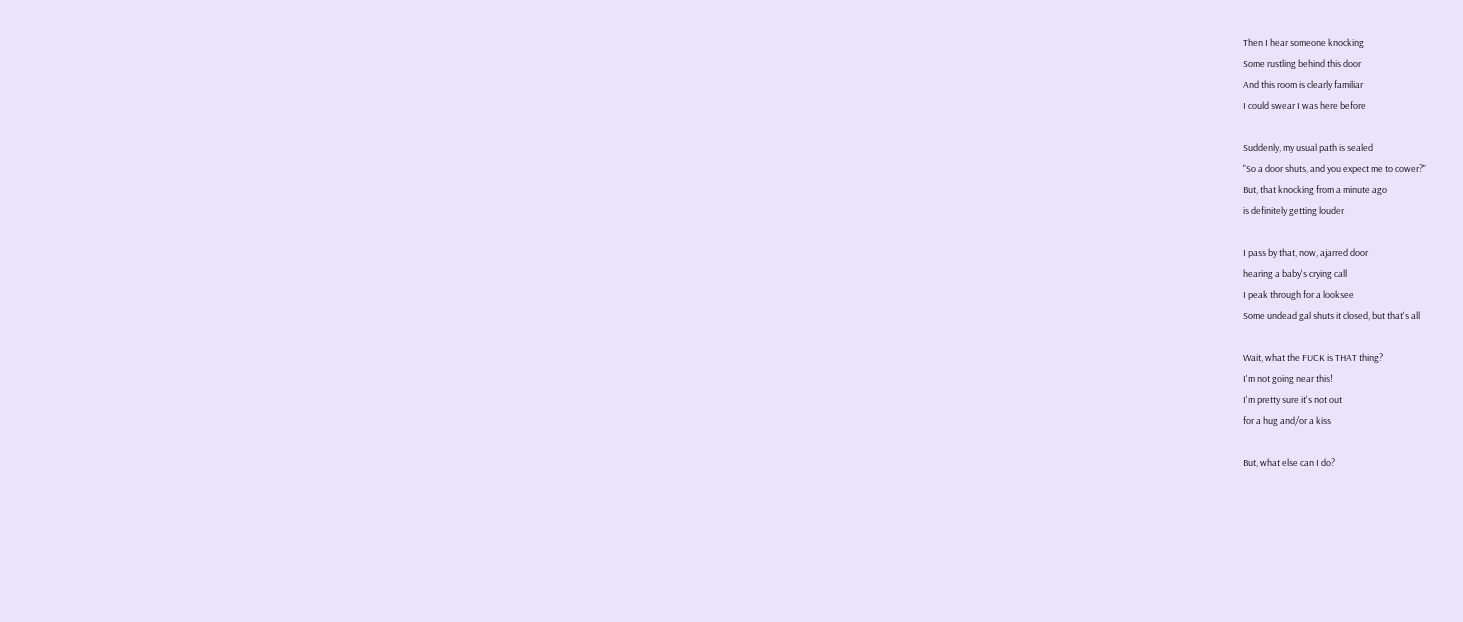Then I hear someone knocking
Some rustling behind this door
And this room is clearly familiar
I could swear I was here before

Suddenly, my usual path is sealed
"So a door shuts, and you expect me to cower?"
But, that knocking from a minute ago
is definitely getting louder

I pass by that, now, ajarred door
hearing a baby's crying call
I peak through for a looksee
Some undead gal shuts it closed, but that's all

Wait, what the FUCK is THAT thing?
I'm not going near this!
I'm pretty sure it's not out
for a hug and/or a kiss

But, what else can I do?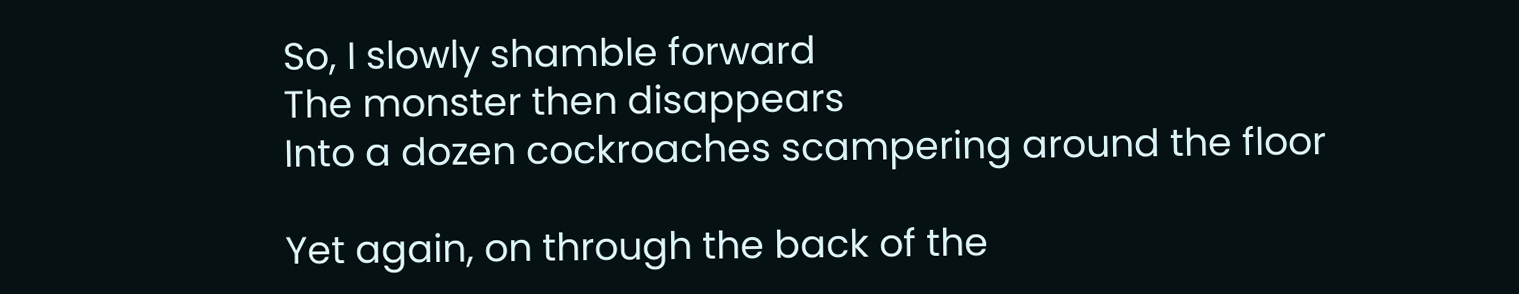So, I slowly shamble forward
The monster then disappears
Into a dozen cockroaches scampering around the floor

Yet again, on through the back of the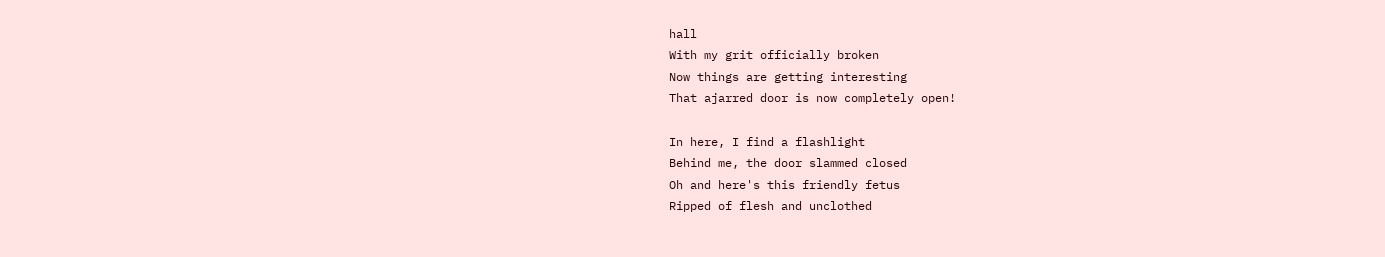hall
With my grit officially broken
Now things are getting interesting
That ajarred door is now completely open!

In here, I find a flashlight
Behind me, the door slammed closed
Oh and here's this friendly fetus
Ripped of flesh and unclothed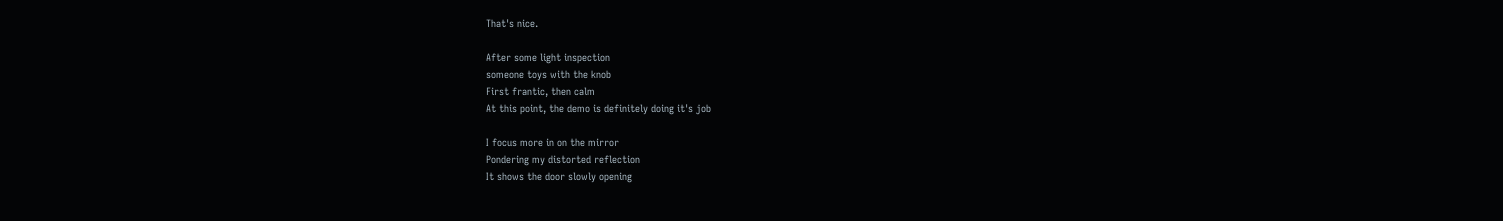That's nice.

After some light inspection
someone toys with the knob
First frantic, then calm
At this point, the demo is definitely doing it's job

I focus more in on the mirror
Pondering my distorted reflection
It shows the door slowly opening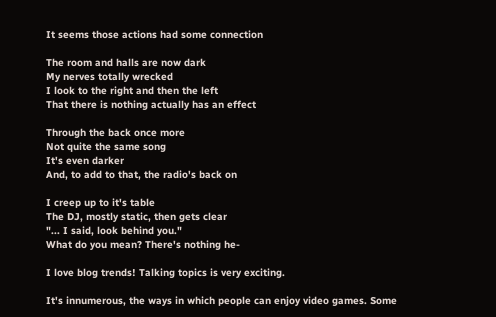It seems those actions had some connection

The room and halls are now dark
My nerves totally wrecked
I look to the right and then the left
That there is nothing actually has an effect

Through the back once more
Not quite the same song
It's even darker
And, to add to that, the radio's back on

I creep up to it's table
The DJ, mostly static, then gets clear
"... I said, look behind you."
What do you mean? There's nothing he-

I love blog trends! Talking topics is very exciting.

It's innumerous, the ways in which people can enjoy video games. Some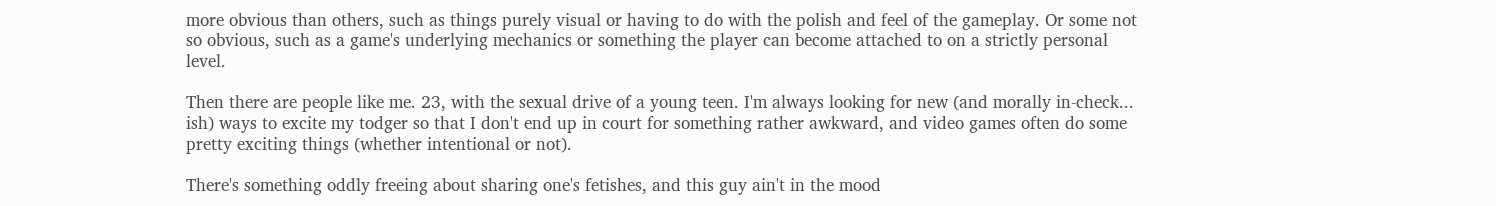more obvious than others, such as things purely visual or having to do with the polish and feel of the gameplay. Or some not so obvious, such as a game's underlying mechanics or something the player can become attached to on a strictly personal level.

Then there are people like me. 23, with the sexual drive of a young teen. I'm always looking for new (and morally in-check... ish) ways to excite my todger so that I don't end up in court for something rather awkward, and video games often do some pretty exciting things (whether intentional or not).

There's something oddly freeing about sharing one's fetishes, and this guy ain't in the mood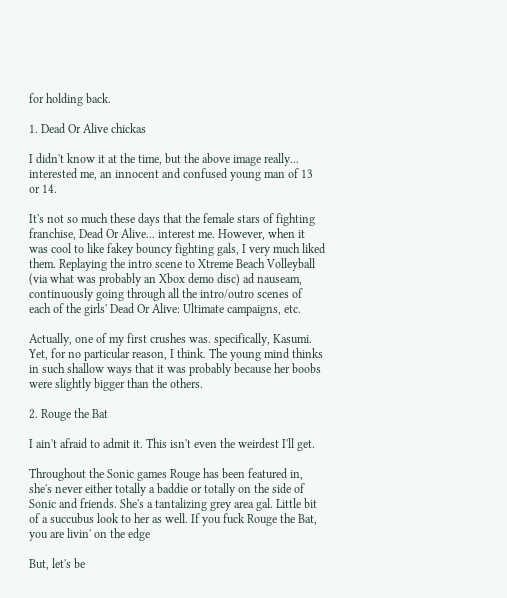for holding back.

1. Dead Or Alive chickas

I didn't know it at the time, but the above image really... interested me, an innocent and confused young man of 13 or 14.

It's not so much these days that the female stars of fighting franchise, Dead Or Alive... interest me. However, when it was cool to like fakey bouncy fighting gals, I very much liked them. Replaying the intro scene to Xtreme Beach Volleyball (via what was probably an Xbox demo disc) ad nauseam, continuously going through all the intro/outro scenes of each of the girls' Dead Or Alive: Ultimate campaigns, etc.

Actually, one of my first crushes was. specifically, Kasumi. Yet, for no particular reason, I think. The young mind thinks in such shallow ways that it was probably because her boobs were slightly bigger than the others.

2. Rouge the Bat

I ain't afraid to admit it. This isn't even the weirdest I'll get.

Throughout the Sonic games Rouge has been featured in, she's never either totally a baddie or totally on the side of Sonic and friends. She's a tantalizing grey area gal. Little bit of a succubus look to her as well. If you fuck Rouge the Bat, you are livin' on the edge

But, let's be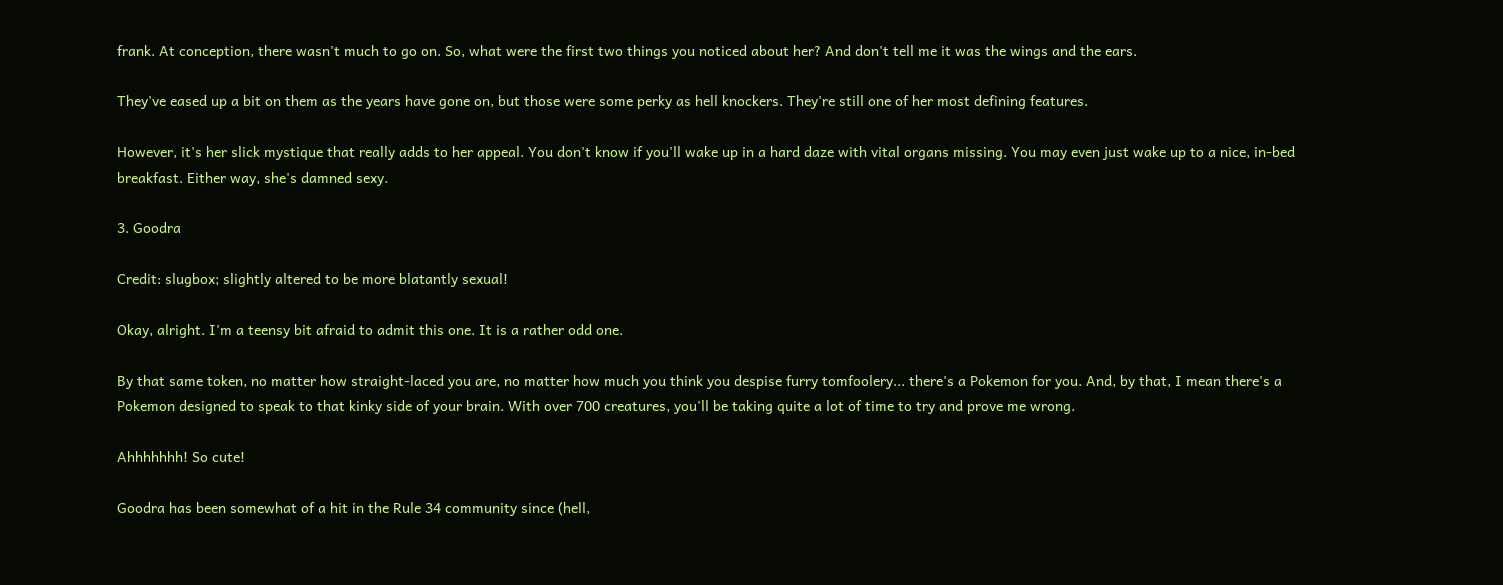frank. At conception, there wasn't much to go on. So, what were the first two things you noticed about her? And don't tell me it was the wings and the ears.

They've eased up a bit on them as the years have gone on, but those were some perky as hell knockers. They're still one of her most defining features.

However, it's her slick mystique that really adds to her appeal. You don't know if you'll wake up in a hard daze with vital organs missing. You may even just wake up to a nice, in-bed breakfast. Either way, she's damned sexy.

3. Goodra

Credit: slugbox; slightly altered to be more blatantly sexual!

Okay, alright. I'm a teensy bit afraid to admit this one. It is a rather odd one.

By that same token, no matter how straight-laced you are, no matter how much you think you despise furry tomfoolery... there's a Pokemon for you. And, by that, I mean there's a Pokemon designed to speak to that kinky side of your brain. With over 700 creatures, you'll be taking quite a lot of time to try and prove me wrong.

Ahhhhhhh! So cute!

Goodra has been somewhat of a hit in the Rule 34 community since (hell,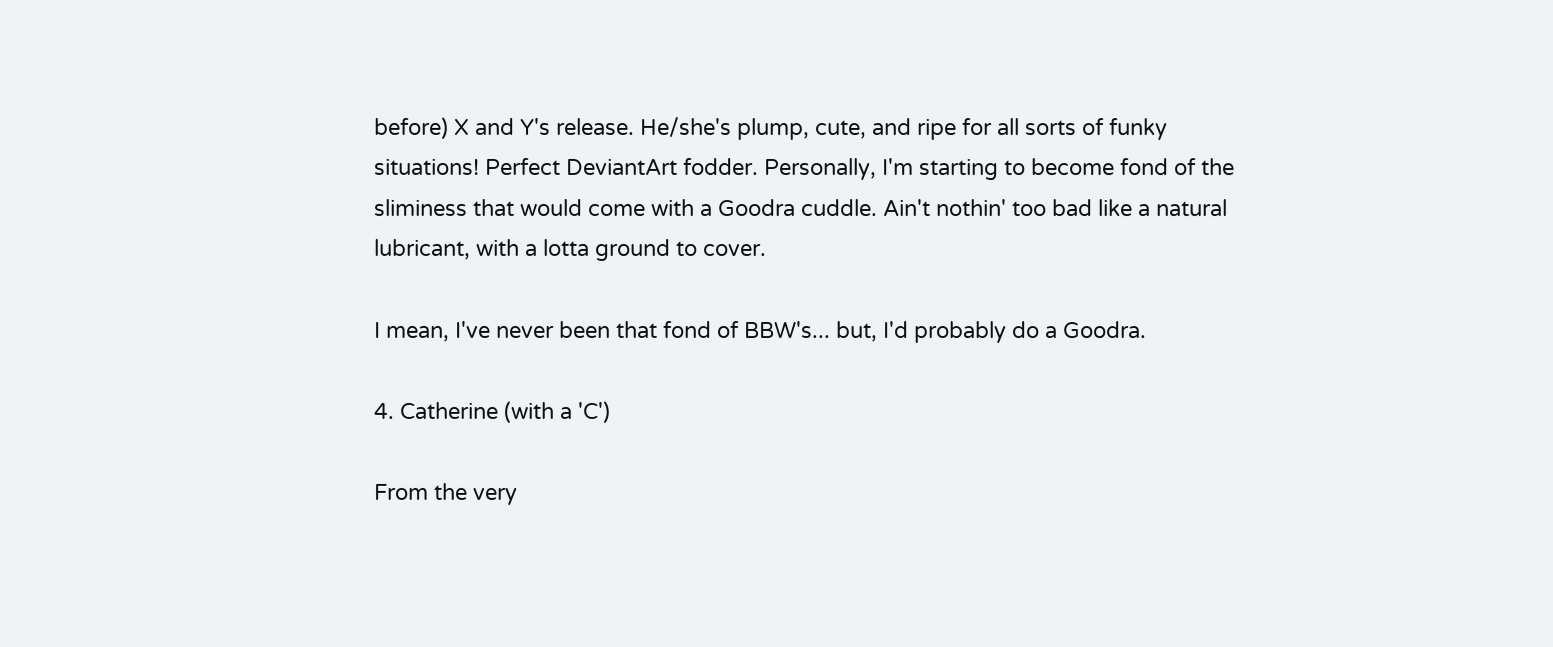before) X and Y's release. He/she's plump, cute, and ripe for all sorts of funky situations! Perfect DeviantArt fodder. Personally, I'm starting to become fond of the sliminess that would come with a Goodra cuddle. Ain't nothin' too bad like a natural lubricant, with a lotta ground to cover.

I mean, I've never been that fond of BBW's... but, I'd probably do a Goodra.

4. Catherine (with a 'C')

From the very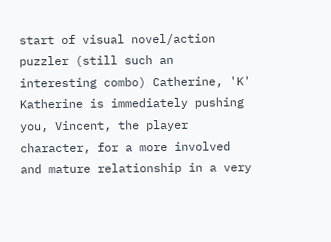start of visual novel/action puzzler (still such an interesting combo) Catherine, 'K' Katherine is immediately pushing you, Vincent, the player character, for a more involved and mature relationship in a very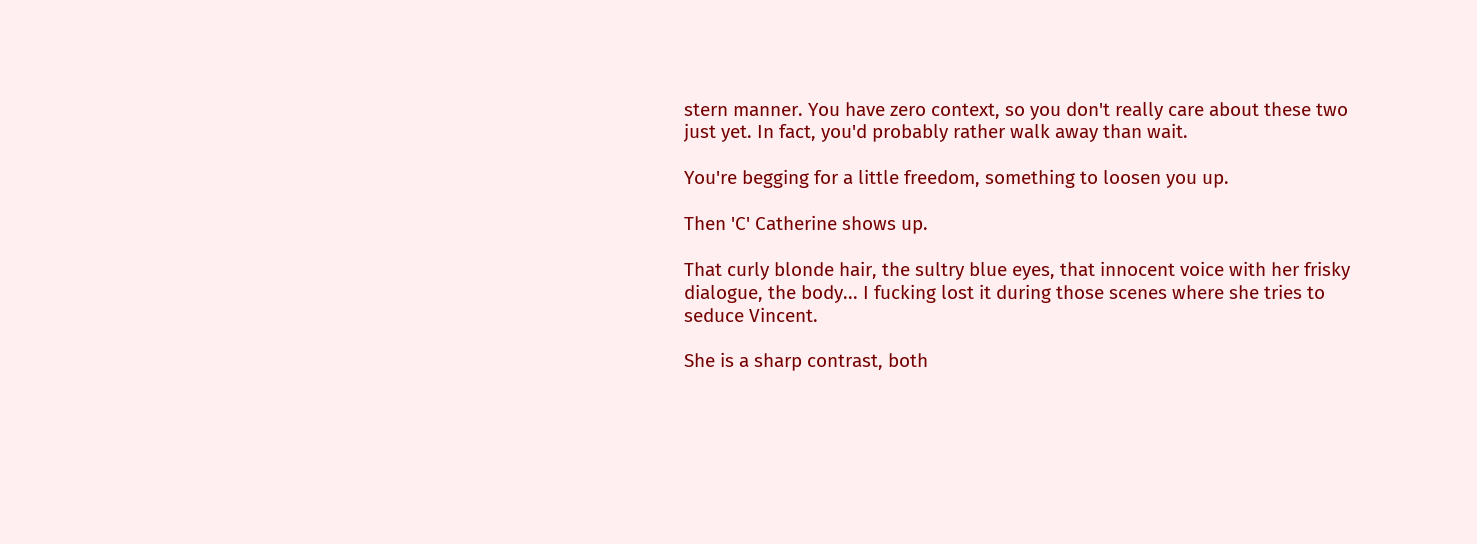stern manner. You have zero context, so you don't really care about these two just yet. In fact, you'd probably rather walk away than wait.

You're begging for a little freedom, something to loosen you up.

Then 'C' Catherine shows up.

That curly blonde hair, the sultry blue eyes, that innocent voice with her frisky dialogue, the body... I fucking lost it during those scenes where she tries to seduce Vincent.

She is a sharp contrast, both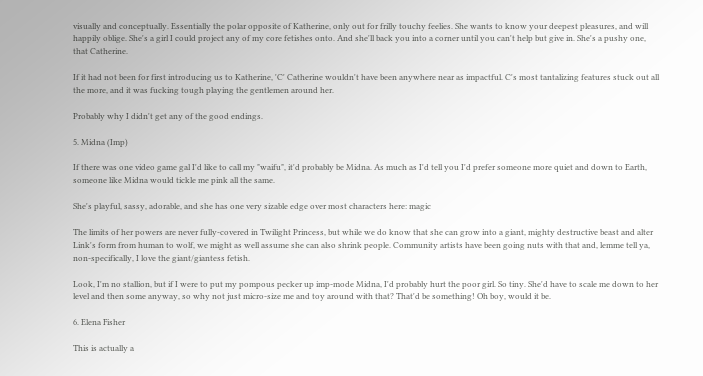visually and conceptually. Essentially the polar opposite of Katherine, only out for frilly touchy feelies. She wants to know your deepest pleasures, and will happily oblige. She's a girl I could project any of my core fetishes onto. And she'll back you into a corner until you can't help but give in. She's a pushy one, that Catherine.

If it had not been for first introducing us to Katherine, 'C' Catherine wouldn't have been anywhere near as impactful. C's most tantalizing features stuck out all the more, and it was fucking tough playing the gentlemen around her.

Probably why I didn't get any of the good endings.

5. Midna (Imp)

If there was one video game gal I'd like to call my "waifu", it'd probably be Midna. As much as I'd tell you I'd prefer someone more quiet and down to Earth, someone like Midna would tickle me pink all the same.

She's playful, sassy, adorable, and she has one very sizable edge over most characters here: magic

The limits of her powers are never fully-covered in Twilight Princess, but while we do know that she can grow into a giant, mighty destructive beast and alter Link's form from human to wolf, we might as well assume she can also shrink people. Community artists have been going nuts with that and, lemme tell ya, non-specifically, I love the giant/giantess fetish.

Look, I'm no stallion, but if I were to put my pompous pecker up imp-mode Midna, I'd probably hurt the poor girl. So tiny. She'd have to scale me down to her level and then some anyway, so why not just micro-size me and toy around with that? That'd be something! Oh boy, would it be.

6. Elena Fisher

This is actually a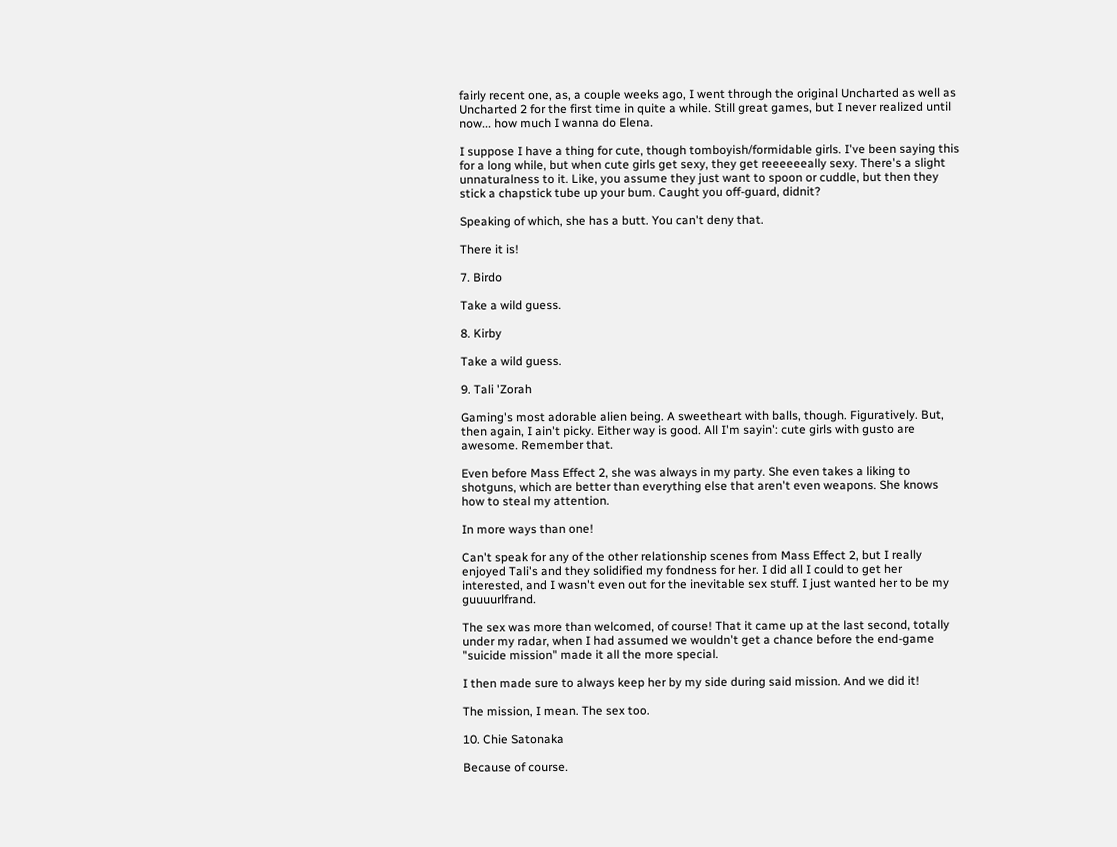fairly recent one, as, a couple weeks ago, I went through the original Uncharted as well as Uncharted 2 for the first time in quite a while. Still great games, but I never realized until now... how much I wanna do Elena.

I suppose I have a thing for cute, though tomboyish/formidable girls. I've been saying this for a long while, but when cute girls get sexy, they get reeeeeeally sexy. There's a slight unnaturalness to it. Like, you assume they just want to spoon or cuddle, but then they stick a chapstick tube up your bum. Caught you off-guard, didnit?

Speaking of which, she has a butt. You can't deny that.

There it is!

7. Birdo

Take a wild guess.

8. Kirby

Take a wild guess.

9. Tali 'Zorah

Gaming's most adorable alien being. A sweetheart with balls, though. Figuratively. But, then again, I ain't picky. Either way is good. All I'm sayin': cute girls with gusto are awesome. Remember that.

Even before Mass Effect 2, she was always in my party. She even takes a liking to shotguns, which are better than everything else that aren't even weapons. She knows how to steal my attention.

In more ways than one!

Can't speak for any of the other relationship scenes from Mass Effect 2, but I really enjoyed Tali's and they solidified my fondness for her. I did all I could to get her interested, and I wasn't even out for the inevitable sex stuff. I just wanted her to be my guuuurlfrand.

The sex was more than welcomed, of course! That it came up at the last second, totally under my radar, when I had assumed we wouldn't get a chance before the end-game "suicide mission" made it all the more special.

I then made sure to always keep her by my side during said mission. And we did it!

The mission, I mean. The sex too.

10. Chie Satonaka

Because of course.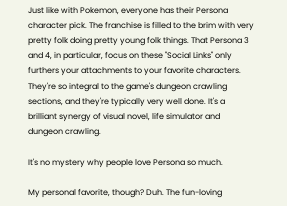Just like with Pokemon, everyone has their Persona character pick. The franchise is filled to the brim with very pretty folk doing pretty young folk things. That Persona 3 and 4, in particular, focus on these "Social Links" only furthers your attachments to your favorite characters. They're so integral to the game's dungeon crawling sections, and they're typically very well done. It's a brilliant synergy of visual novel, life simulator and dungeon crawling.

It's no mystery why people love Persona so much.

My personal favorite, though? Duh. The fun-loving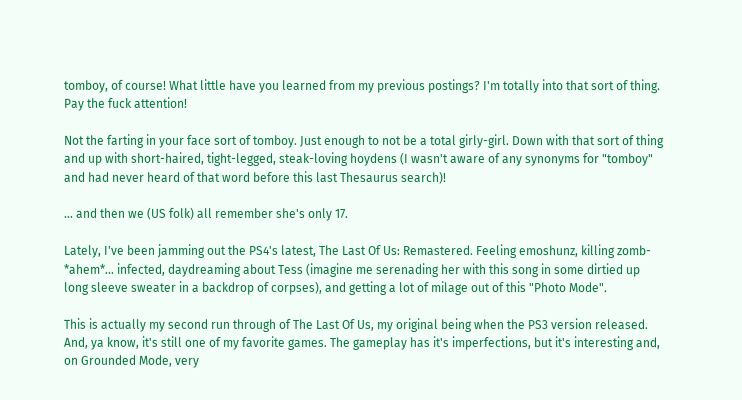tomboy, of course! What little have you learned from my previous postings? I'm totally into that sort of thing. Pay the fuck attention!

Not the farting in your face sort of tomboy. Just enough to not be a total girly-girl. Down with that sort of thing and up with short-haired, tight-legged, steak-loving hoydens (I wasn't aware of any synonyms for "tomboy" and had never heard of that word before this last Thesaurus search)!

... and then we (US folk) all remember she's only 17.

Lately, I've been jamming out the PS4's latest, The Last Of Us: Remastered. Feeling emoshunz, killing zomb- *ahem*... infected, daydreaming about Tess (imagine me serenading her with this song in some dirtied up long sleeve sweater in a backdrop of corpses), and getting a lot of milage out of this "Photo Mode".

This is actually my second run through of The Last Of Us, my original being when the PS3 version released. And, ya know, it's still one of my favorite games. The gameplay has it's imperfections, but it's interesting and, on Grounded Mode, very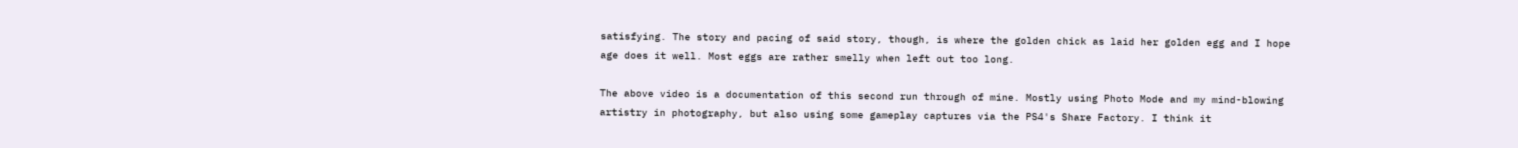satisfying. The story and pacing of said story, though, is where the golden chick as laid her golden egg and I hope age does it well. Most eggs are rather smelly when left out too long.

The above video is a documentation of this second run through of mine. Mostly using Photo Mode and my mind-blowing artistry in photography, but also using some gameplay captures via the PS4's Share Factory. I think it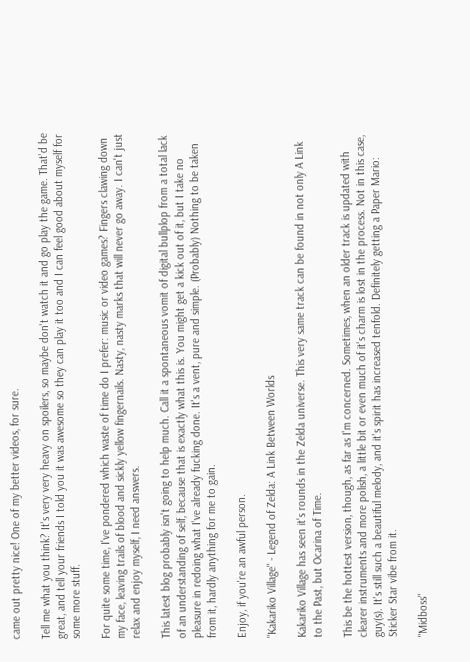came out pretty nice! One of my better videos, for sure.

Tell me what you think? It's very very heavy on spoilers, so maybe don't watch it and go play the game. That'd be great, and tell your friends I told you it was awesome so they can play it too and I can feel good about myself for some more stuff.

For quite some time, I've pondered which waste of time do I prefer: music or video games? Fingers clawing down my face, leaving trails of blood and sickly yellow fingernails. Nasty, nasty marks that will never go away. I can't just relax and enjoy myself, I need answers.

This latest blog probably isn't going to help much. Call it a spontaneous vomit of digital bullplop from a total lack of an understanding of self, because that is exactly what this is. You might get a kick out of it, but I take no pleasure in redoing what I've already fucking done. It's a vent, pure and simple. (Probably) Nothing to be taken from it, hardly anything for me to gain.

Enjoy, if you're an awful person.

"Kakariko Village" - Legend of Zelda: A Link Between Worlds

Kakariko Village has seen it's rounds in the Zelda universe. This very same track can be found in not only A Link to the Past, but Ocarina of Time.

This be the hottest version, though, as far as I'm concerned. Sometimes, when an older track is updated with clearer instruments and more polish, a little bit or even much of it's charm is lost in the process. Not in this case, guy(s). It's still such a beautiful melody, and it's spirit has increased tenfold. Definitely getting a Paper Mario: Sticker Star vibe from it.

"Midboss"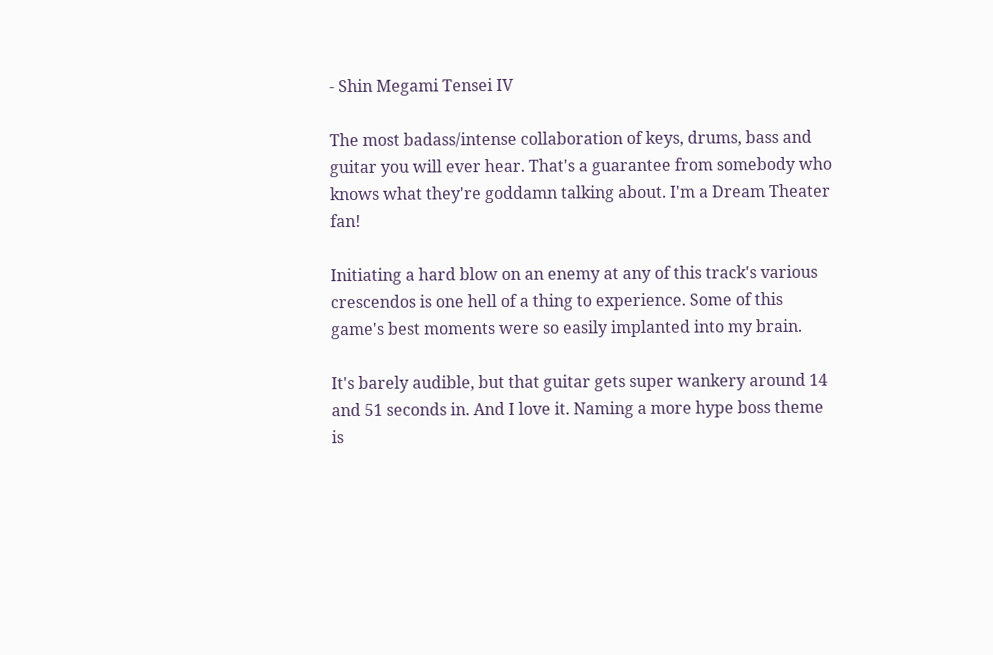- Shin Megami Tensei IV

The most badass/intense collaboration of keys, drums, bass and guitar you will ever hear. That's a guarantee from somebody who knows what they're goddamn talking about. I'm a Dream Theater fan!

Initiating a hard blow on an enemy at any of this track's various crescendos is one hell of a thing to experience. Some of this game's best moments were so easily implanted into my brain.

It's barely audible, but that guitar gets super wankery around 14 and 51 seconds in. And I love it. Naming a more hype boss theme is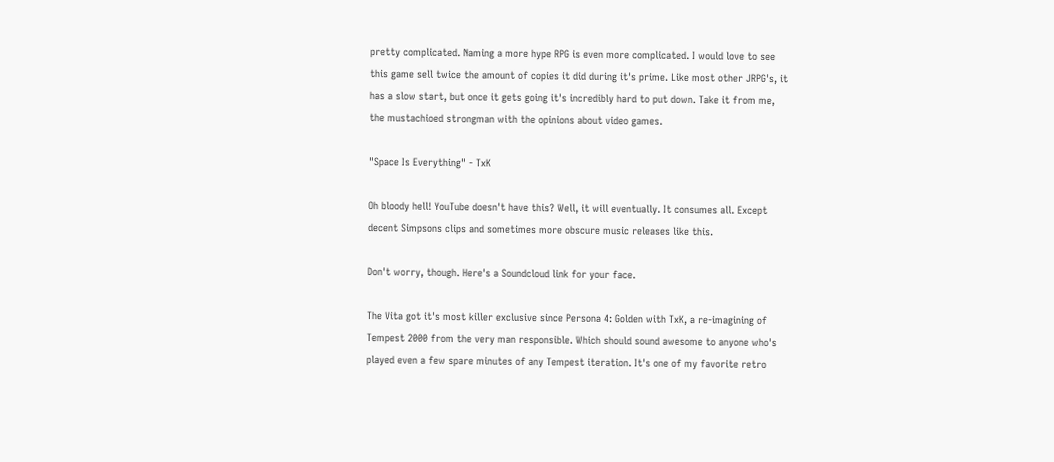pretty complicated. Naming a more hype RPG is even more complicated. I would love to see this game sell twice the amount of copies it did during it's prime. Like most other JRPG's, it has a slow start, but once it gets going it's incredibly hard to put down. Take it from me, the mustachioed strongman with the opinions about video games.

"Space Is Everything" - TxK

Oh bloody hell! YouTube doesn't have this? Well, it will eventually. It consumes all. Except decent Simpsons clips and sometimes more obscure music releases like this.

Don't worry, though. Here's a Soundcloud link for your face.

The Vita got it's most killer exclusive since Persona 4: Golden with TxK, a re-imagining of Tempest 2000 from the very man responsible. Which should sound awesome to anyone who's played even a few spare minutes of any Tempest iteration. It's one of my favorite retro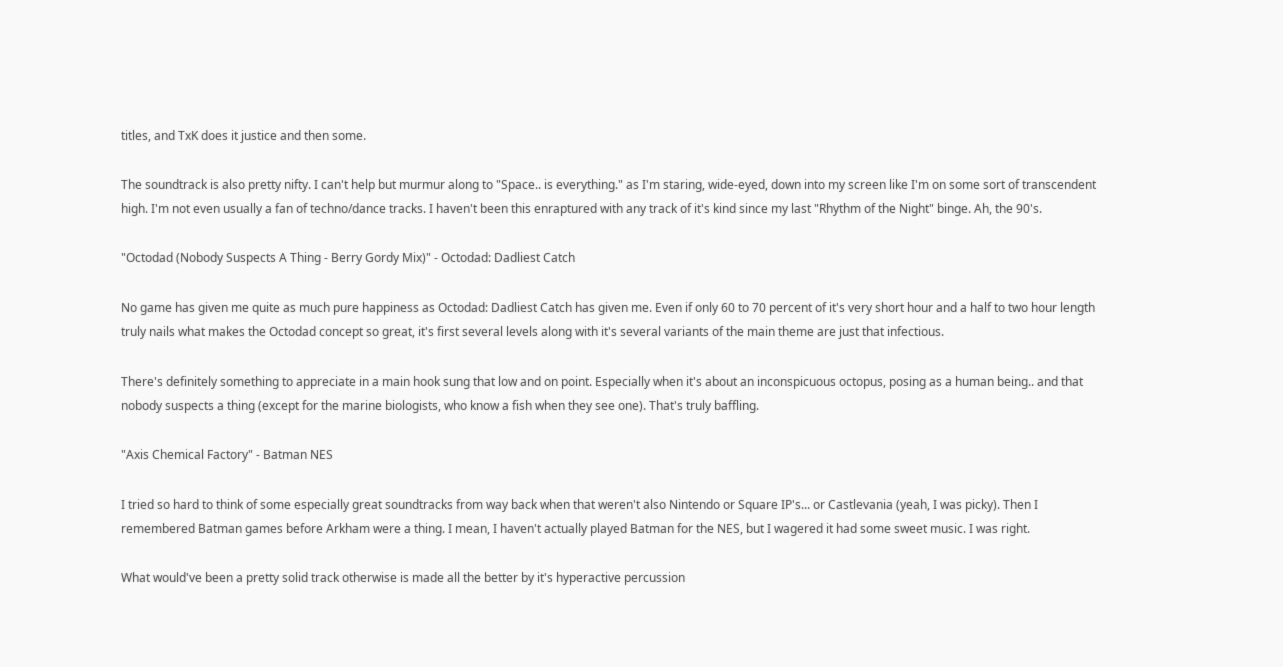titles, and TxK does it justice and then some.

The soundtrack is also pretty nifty. I can't help but murmur along to "Space.. is everything." as I'm staring, wide-eyed, down into my screen like I'm on some sort of transcendent high. I'm not even usually a fan of techno/dance tracks. I haven't been this enraptured with any track of it's kind since my last "Rhythm of the Night" binge. Ah, the 90's.

"Octodad (Nobody Suspects A Thing - Berry Gordy Mix)" - Octodad: Dadliest Catch

No game has given me quite as much pure happiness as Octodad: Dadliest Catch has given me. Even if only 60 to 70 percent of it's very short hour and a half to two hour length truly nails what makes the Octodad concept so great, it's first several levels along with it's several variants of the main theme are just that infectious.

There's definitely something to appreciate in a main hook sung that low and on point. Especially when it's about an inconspicuous octopus, posing as a human being.. and that nobody suspects a thing (except for the marine biologists, who know a fish when they see one). That's truly baffling.

"Axis Chemical Factory" - Batman NES

I tried so hard to think of some especially great soundtracks from way back when that weren't also Nintendo or Square IP's... or Castlevania (yeah, I was picky). Then I remembered Batman games before Arkham were a thing. I mean, I haven't actually played Batman for the NES, but I wagered it had some sweet music. I was right.

What would've been a pretty solid track otherwise is made all the better by it's hyperactive percussion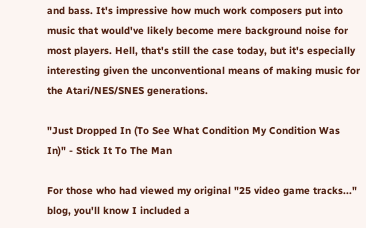and bass. It's impressive how much work composers put into music that would've likely become mere background noise for most players. Hell, that's still the case today, but it's especially interesting given the unconventional means of making music for the Atari/NES/SNES generations.

"Just Dropped In (To See What Condition My Condition Was In)" - Stick It To The Man

For those who had viewed my original "25 video game tracks..." blog, you'll know I included a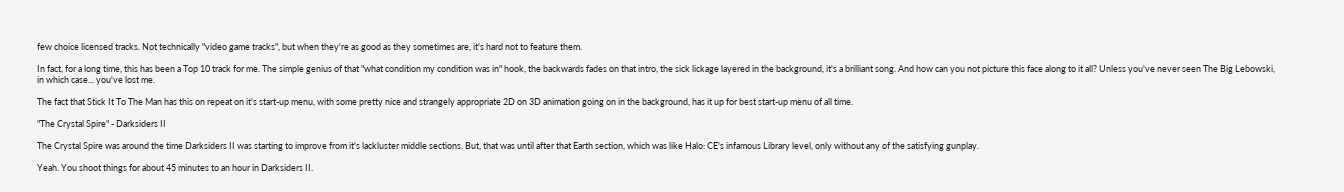few choice licensed tracks. Not technically "video game tracks", but when they're as good as they sometimes are, it's hard not to feature them.

In fact, for a long time, this has been a Top 10 track for me. The simple genius of that "what condition my condition was in" hook, the backwards fades on that intro, the sick lickage layered in the background, it's a brilliant song. And how can you not picture this face along to it all? Unless you've never seen The Big Lebowski, in which case... you've lost me.

The fact that Stick It To The Man has this on repeat on it's start-up menu, with some pretty nice and strangely appropriate 2D on 3D animation going on in the background, has it up for best start-up menu of all time.

"The Crystal Spire" - Darksiders II

The Crystal Spire was around the time Darksiders II was starting to improve from it's lackluster middle sections. But, that was until after that Earth section, which was like Halo: CE's infamous Library level, only without any of the satisfying gunplay.

Yeah. You shoot things for about 45 minutes to an hour in Darksiders II.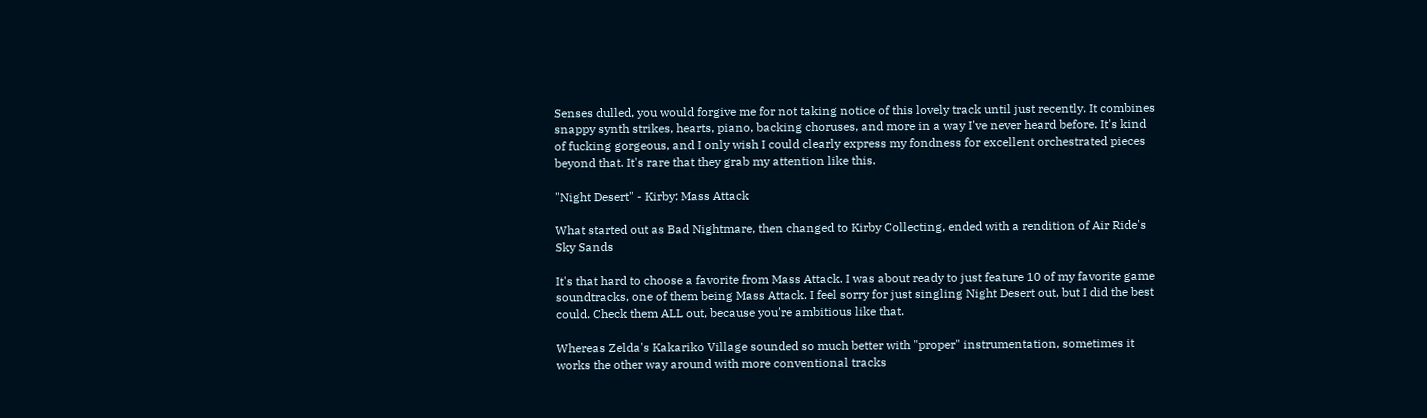Senses dulled, you would forgive me for not taking notice of this lovely track until just recently. It combines snappy synth strikes, hearts, piano, backing choruses, and more in a way I've never heard before. It's kind of fucking gorgeous, and I only wish I could clearly express my fondness for excellent orchestrated pieces beyond that. It's rare that they grab my attention like this.

"Night Desert" - Kirby: Mass Attack

What started out as Bad Nightmare, then changed to Kirby Collecting, ended with a rendition of Air Ride's Sky Sands

It's that hard to choose a favorite from Mass Attack. I was about ready to just feature 10 of my favorite game soundtracks, one of them being Mass Attack. I feel sorry for just singling Night Desert out, but I did the best could. Check them ALL out, because you're ambitious like that.

Whereas Zelda's Kakariko Village sounded so much better with "proper" instrumentation, sometimes it works the other way around with more conventional tracks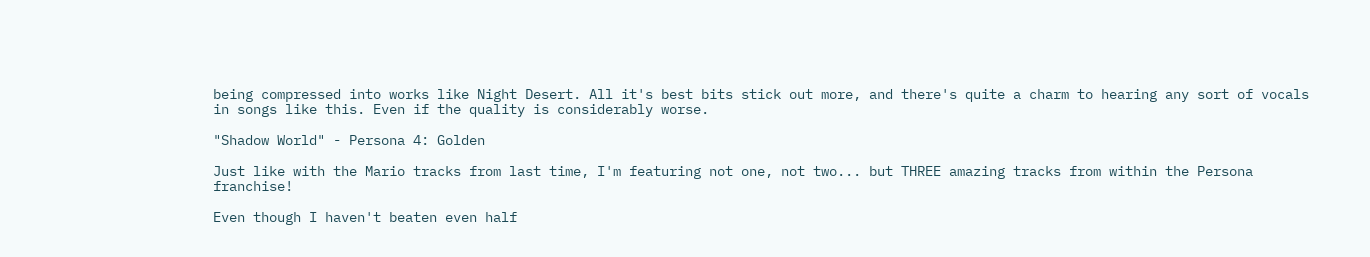being compressed into works like Night Desert. All it's best bits stick out more, and there's quite a charm to hearing any sort of vocals in songs like this. Even if the quality is considerably worse.

"Shadow World" - Persona 4: Golden

Just like with the Mario tracks from last time, I'm featuring not one, not two... but THREE amazing tracks from within the Persona franchise!

Even though I haven't beaten even half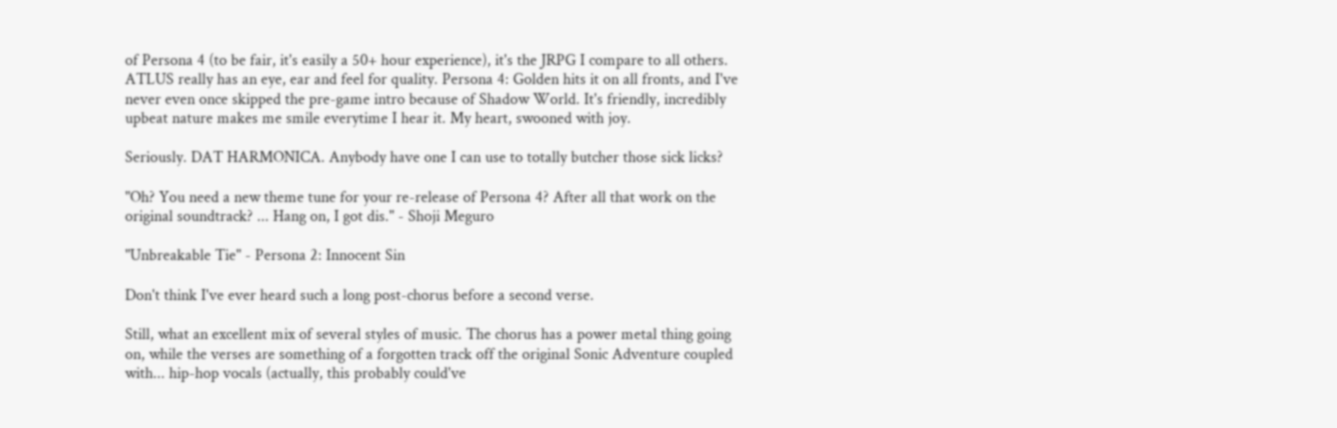of Persona 4 (to be fair, it's easily a 50+ hour experience), it's the JRPG I compare to all others. ATLUS really has an eye, ear and feel for quality. Persona 4: Golden hits it on all fronts, and I've never even once skipped the pre-game intro because of Shadow World. It's friendly, incredibly upbeat nature makes me smile everytime I hear it. My heart, swooned with joy.

Seriously. DAT HARMONICA. Anybody have one I can use to totally butcher those sick licks?

"Oh? You need a new theme tune for your re-release of Persona 4? After all that work on the original soundtrack? ... Hang on, I got dis." - Shoji Meguro

"Unbreakable Tie" - Persona 2: Innocent Sin

Don't think I've ever heard such a long post-chorus before a second verse.

Still, what an excellent mix of several styles of music. The chorus has a power metal thing going on, while the verses are something of a forgotten track off the original Sonic Adventure coupled with... hip-hop vocals (actually, this probably could've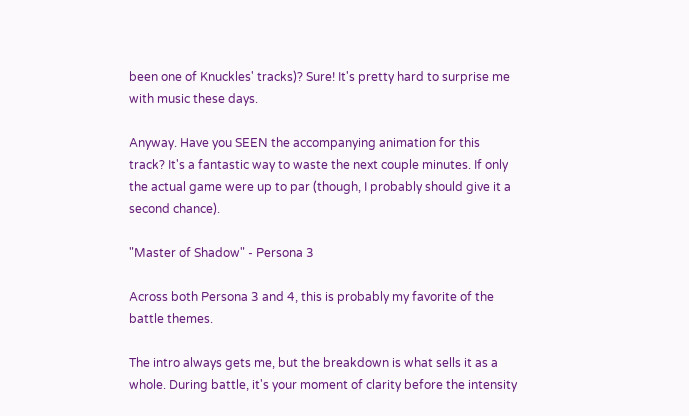been one of Knuckles' tracks)? Sure! It's pretty hard to surprise me with music these days.

Anyway. Have you SEEN the accompanying animation for this track? It's a fantastic way to waste the next couple minutes. If only the actual game were up to par (though, I probably should give it a second chance).

"Master of Shadow" - Persona 3

Across both Persona 3 and 4, this is probably my favorite of the battle themes.

The intro always gets me, but the breakdown is what sells it as a whole. During battle, it's your moment of clarity before the intensity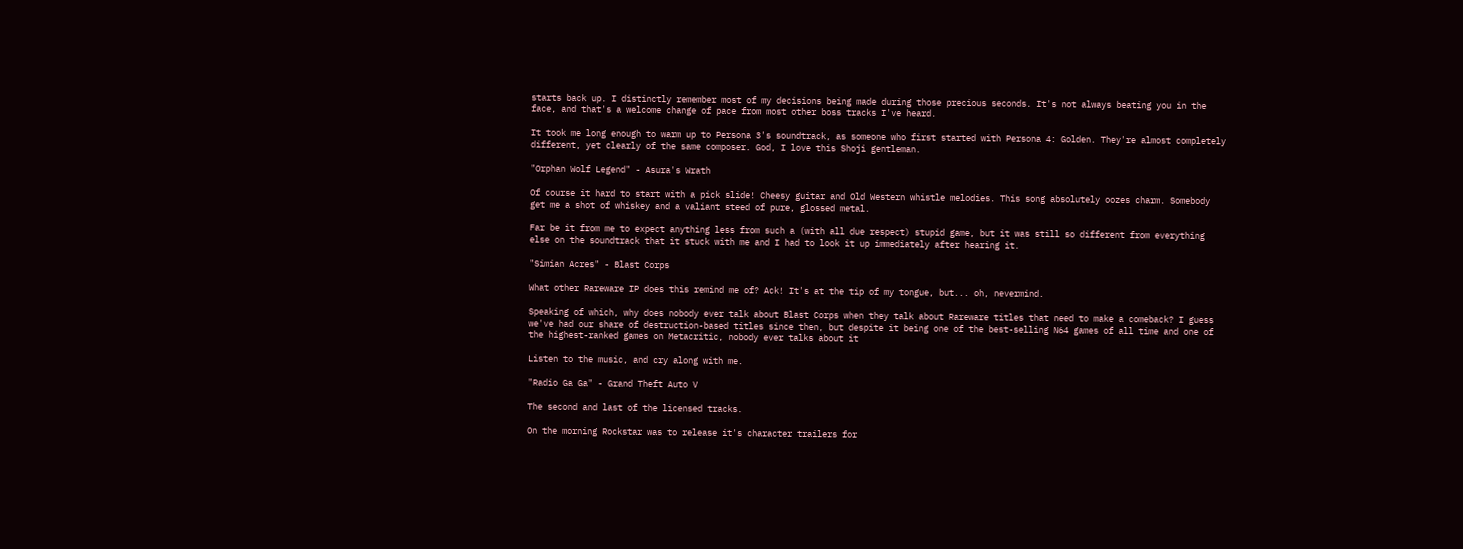starts back up. I distinctly remember most of my decisions being made during those precious seconds. It's not always beating you in the face, and that's a welcome change of pace from most other boss tracks I've heard.

It took me long enough to warm up to Persona 3's soundtrack, as someone who first started with Persona 4: Golden. They're almost completely different, yet clearly of the same composer. God, I love this Shoji gentleman.

"Orphan Wolf Legend" - Asura's Wrath

Of course it hard to start with a pick slide! Cheesy guitar and Old Western whistle melodies. This song absolutely oozes charm. Somebody get me a shot of whiskey and a valiant steed of pure, glossed metal.

Far be it from me to expect anything less from such a (with all due respect) stupid game, but it was still so different from everything else on the soundtrack that it stuck with me and I had to look it up immediately after hearing it.

"Simian Acres" - Blast Corps

What other Rareware IP does this remind me of? Ack! It's at the tip of my tongue, but... oh, nevermind.

Speaking of which, why does nobody ever talk about Blast Corps when they talk about Rareware titles that need to make a comeback? I guess we've had our share of destruction-based titles since then, but despite it being one of the best-selling N64 games of all time and one of the highest-ranked games on Metacritic, nobody ever talks about it

Listen to the music, and cry along with me.

"Radio Ga Ga" - Grand Theft Auto V

The second and last of the licensed tracks.

On the morning Rockstar was to release it's character trailers for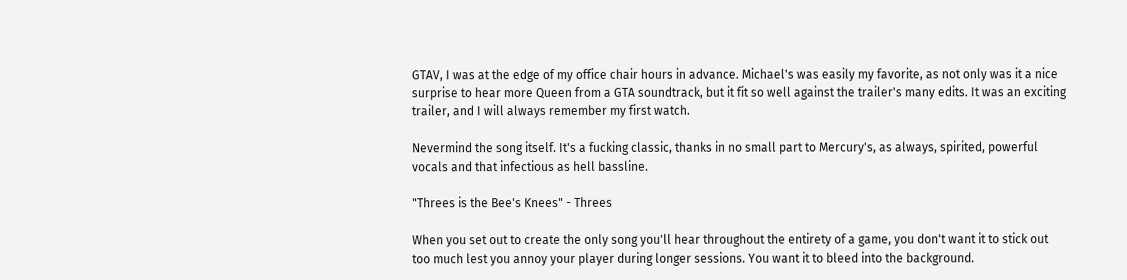GTAV, I was at the edge of my office chair hours in advance. Michael's was easily my favorite, as not only was it a nice surprise to hear more Queen from a GTA soundtrack, but it fit so well against the trailer's many edits. It was an exciting trailer, and I will always remember my first watch.

Nevermind the song itself. It's a fucking classic, thanks in no small part to Mercury's, as always, spirited, powerful vocals and that infectious as hell bassline.

"Threes is the Bee's Knees" - Threes

When you set out to create the only song you'll hear throughout the entirety of a game, you don't want it to stick out too much lest you annoy your player during longer sessions. You want it to bleed into the background.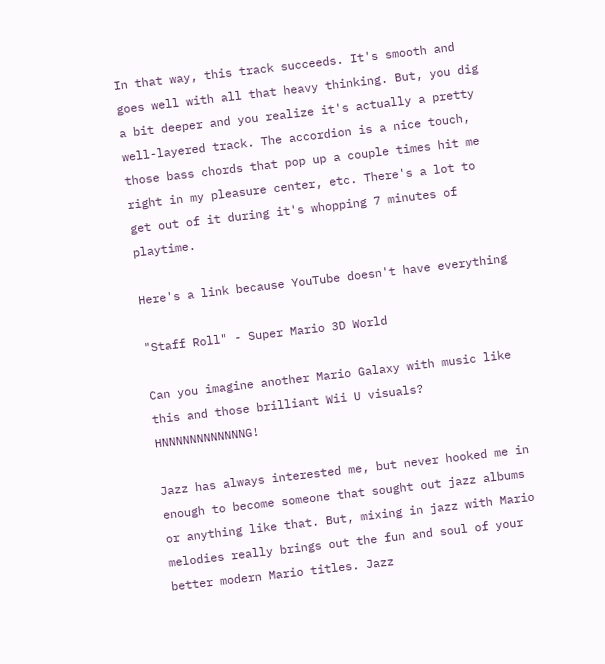In that way, this track succeeds. It's smooth and goes well with all that heavy thinking. But, you dig a bit deeper and you realize it's actually a pretty well-layered track. The accordion is a nice touch, those bass chords that pop up a couple times hit me right in my pleasure center, etc. There's a lot to get out of it during it's whopping 7 minutes of playtime.

Here's a link because YouTube doesn't have everything

"Staff Roll" - Super Mario 3D World

Can you imagine another Mario Galaxy with music like this and those brilliant Wii U visuals? HNNNNNNNNNNNNG!

Jazz has always interested me, but never hooked me in enough to become someone that sought out jazz albums or anything like that. But, mixing in jazz with Mario melodies really brings out the fun and soul of your better modern Mario titles. Jazz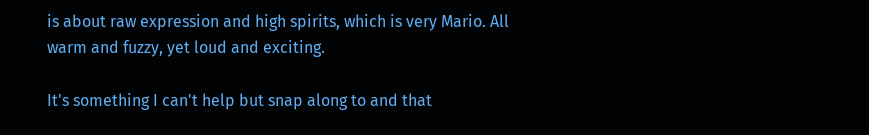is about raw expression and high spirits, which is very Mario. All warm and fuzzy, yet loud and exciting.

It's something I can't help but snap along to and that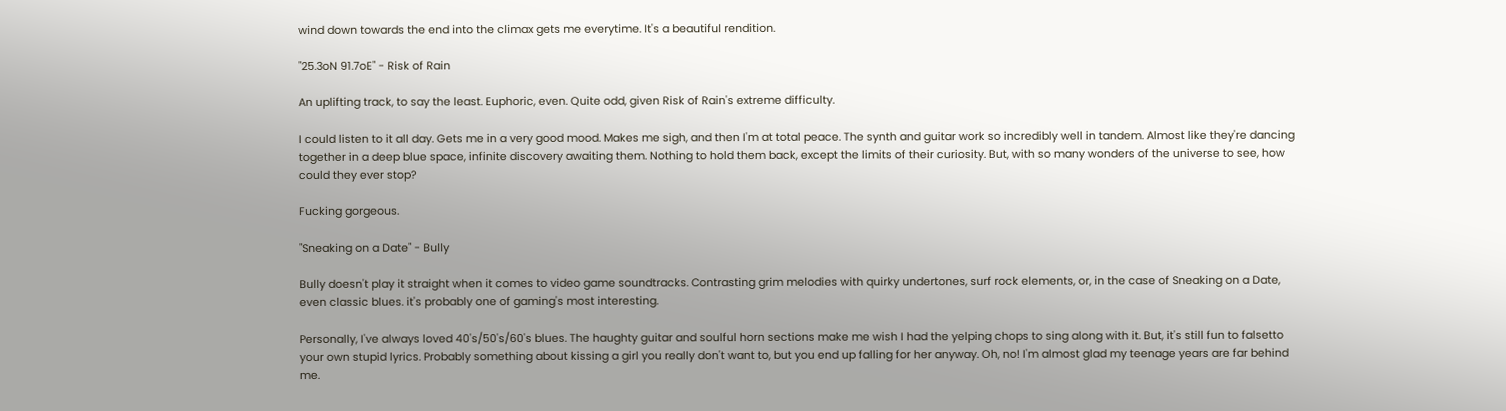wind down towards the end into the climax gets me everytime. It's a beautiful rendition.

"25.3oN 91.7oE" - Risk of Rain

An uplifting track, to say the least. Euphoric, even. Quite odd, given Risk of Rain's extreme difficulty.

I could listen to it all day. Gets me in a very good mood. Makes me sigh, and then I'm at total peace. The synth and guitar work so incredibly well in tandem. Almost like they're dancing together in a deep blue space, infinite discovery awaiting them. Nothing to hold them back, except the limits of their curiosity. But, with so many wonders of the universe to see, how could they ever stop?

Fucking gorgeous.

"Sneaking on a Date" - Bully

Bully doesn't play it straight when it comes to video game soundtracks. Contrasting grim melodies with quirky undertones, surf rock elements, or, in the case of Sneaking on a Date, even classic blues. it's probably one of gaming's most interesting.

Personally, I've always loved 40's/50's/60's blues. The haughty guitar and soulful horn sections make me wish I had the yelping chops to sing along with it. But, it's still fun to falsetto your own stupid lyrics. Probably something about kissing a girl you really don't want to, but you end up falling for her anyway. Oh, no! I'm almost glad my teenage years are far behind me.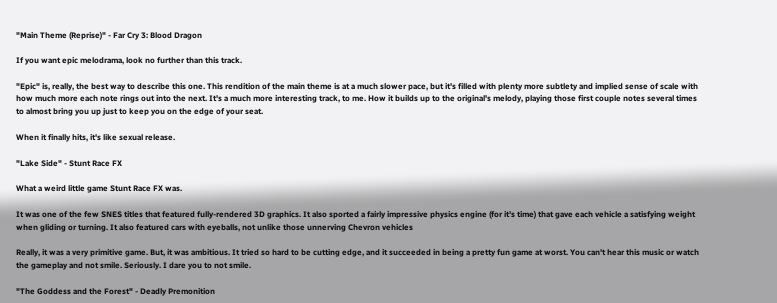"Main Theme (Reprise)" - Far Cry 3: Blood Dragon

If you want epic melodrama, look no further than this track.

"Epic" is, really, the best way to describe this one. This rendition of the main theme is at a much slower pace, but it's filled with plenty more subtlety and implied sense of scale with how much more each note rings out into the next. It's a much more interesting track, to me. How it builds up to the original's melody, playing those first couple notes several times to almost bring you up just to keep you on the edge of your seat.

When it finally hits, it's like sexual release.

"Lake Side" - Stunt Race FX

What a weird little game Stunt Race FX was.

It was one of the few SNES titles that featured fully-rendered 3D graphics. It also sported a fairly impressive physics engine (for it's time) that gave each vehicle a satisfying weight when gliding or turning. It also featured cars with eyeballs, not unlike those unnerving Chevron vehicles

Really, it was a very primitive game. But, it was ambitious. It tried so hard to be cutting edge, and it succeeded in being a pretty fun game at worst. You can't hear this music or watch the gameplay and not smile. Seriously. I dare you to not smile.

"The Goddess and the Forest" - Deadly Premonition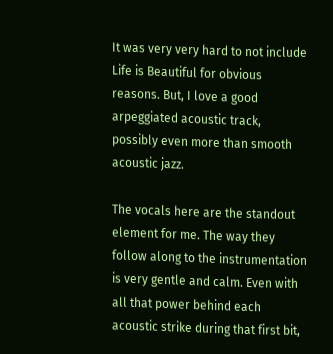It was very very hard to not include Life is Beautiful for obvious reasons. But, I love a good arpeggiated acoustic track, possibly even more than smooth acoustic jazz.

The vocals here are the standout element for me. The way they follow along to the instrumentation is very gentle and calm. Even with all that power behind each acoustic strike during that first bit,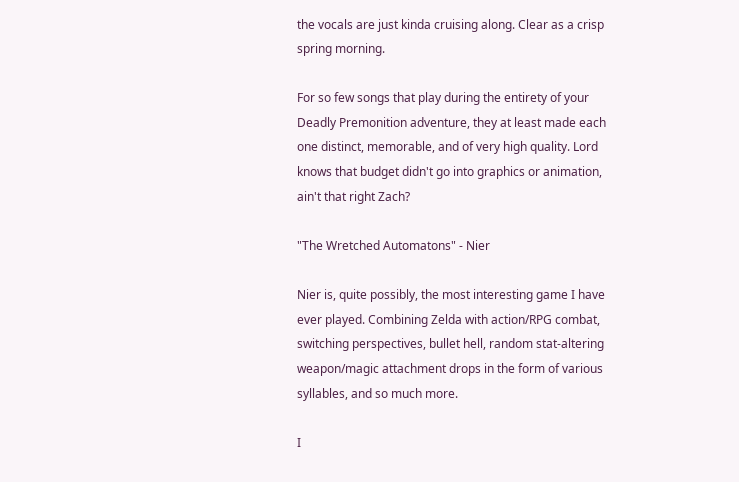the vocals are just kinda cruising along. Clear as a crisp spring morning.

For so few songs that play during the entirety of your Deadly Premonition adventure, they at least made each one distinct, memorable, and of very high quality. Lord knows that budget didn't go into graphics or animation, ain't that right Zach?

"The Wretched Automatons" - Nier

Nier is, quite possibly, the most interesting game I have ever played. Combining Zelda with action/RPG combat, switching perspectives, bullet hell, random stat-altering weapon/magic attachment drops in the form of various syllables, and so much more.

I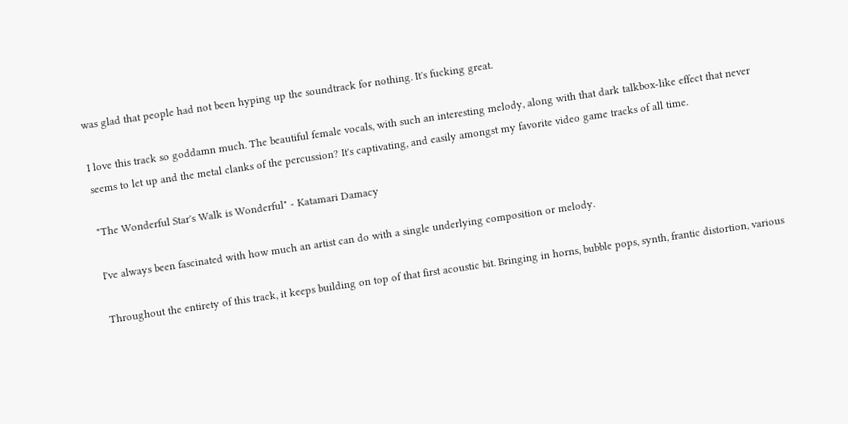was glad that people had not been hyping up the soundtrack for nothing. It's fucking great.

I love this track so goddamn much. The beautiful female vocals, with such an interesting melody, along with that dark talkbox-like effect that never seems to let up and the metal clanks of the percussion? It's captivating, and easily amongst my favorite video game tracks of all time.

"The Wonderful Star's Walk is Wonderful" - Katamari Damacy

I've always been fascinated with how much an artist can do with a single underlying composition or melody.

Throughout the entirety of this track, it keeps building on top of that first acoustic bit. Bringing in horns, bubble pops, synth, frantic distortion, various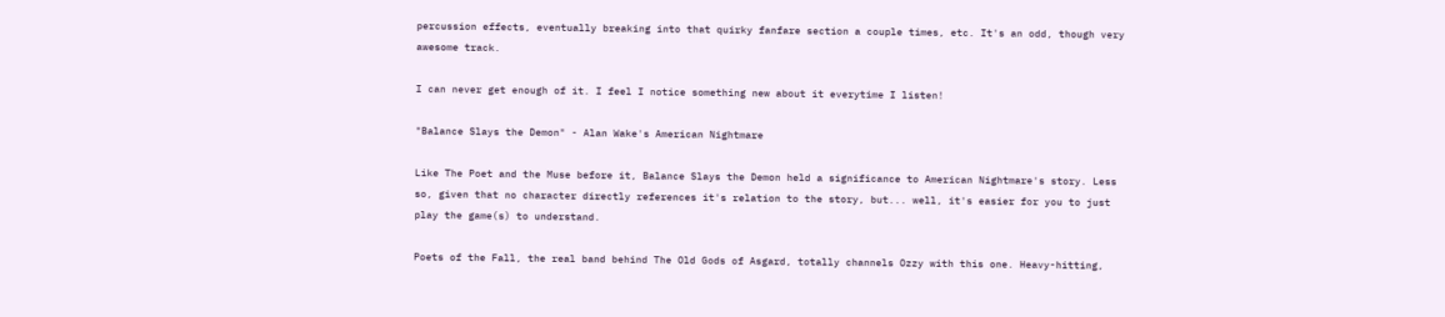percussion effects, eventually breaking into that quirky fanfare section a couple times, etc. It's an odd, though very awesome track.

I can never get enough of it. I feel I notice something new about it everytime I listen!

"Balance Slays the Demon" - Alan Wake's American Nightmare

Like The Poet and the Muse before it, Balance Slays the Demon held a significance to American Nightmare's story. Less so, given that no character directly references it's relation to the story, but... well, it's easier for you to just play the game(s) to understand.

Poets of the Fall, the real band behind The Old Gods of Asgard, totally channels Ozzy with this one. Heavy-hitting,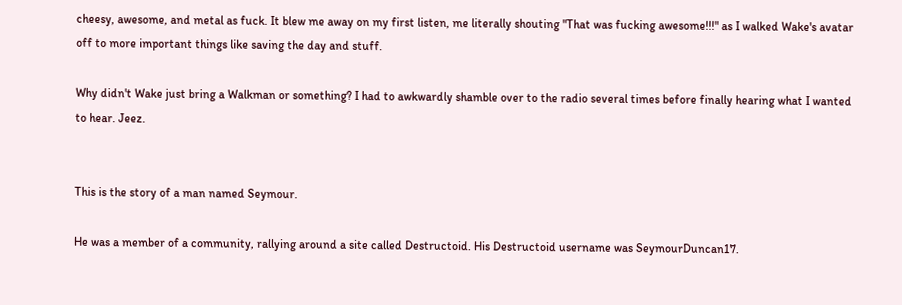cheesy, awesome, and metal as fuck. It blew me away on my first listen, me literally shouting "That was fucking awesome!!!" as I walked Wake's avatar off to more important things like saving the day and stuff.

Why didn't Wake just bring a Walkman or something? I had to awkwardly shamble over to the radio several times before finally hearing what I wanted to hear. Jeez.


This is the story of a man named Seymour.

He was a member of a community, rallying around a site called Destructoid. His Destructoid username was SeymourDuncan17.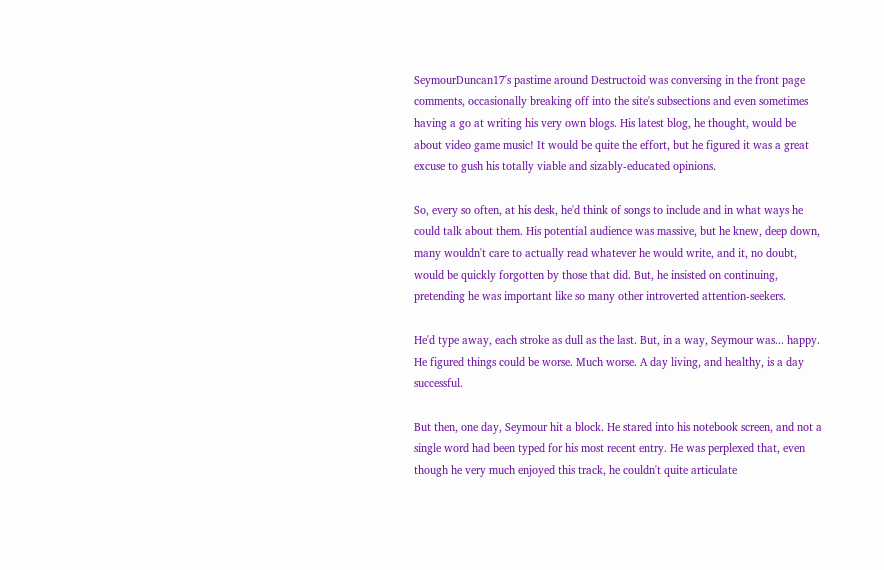SeymourDuncan17's pastime around Destructoid was conversing in the front page comments, occasionally breaking off into the site's subsections and even sometimes having a go at writing his very own blogs. His latest blog, he thought, would be about video game music! It would be quite the effort, but he figured it was a great excuse to gush his totally viable and sizably-educated opinions.

So, every so often, at his desk, he'd think of songs to include and in what ways he could talk about them. His potential audience was massive, but he knew, deep down, many wouldn't care to actually read whatever he would write, and it, no doubt, would be quickly forgotten by those that did. But, he insisted on continuing, pretending he was important like so many other introverted attention-seekers.

He'd type away, each stroke as dull as the last. But, in a way, Seymour was... happy. He figured things could be worse. Much worse. A day living, and healthy, is a day successful.

But then, one day, Seymour hit a block. He stared into his notebook screen, and not a single word had been typed for his most recent entry. He was perplexed that, even though he very much enjoyed this track, he couldn't quite articulate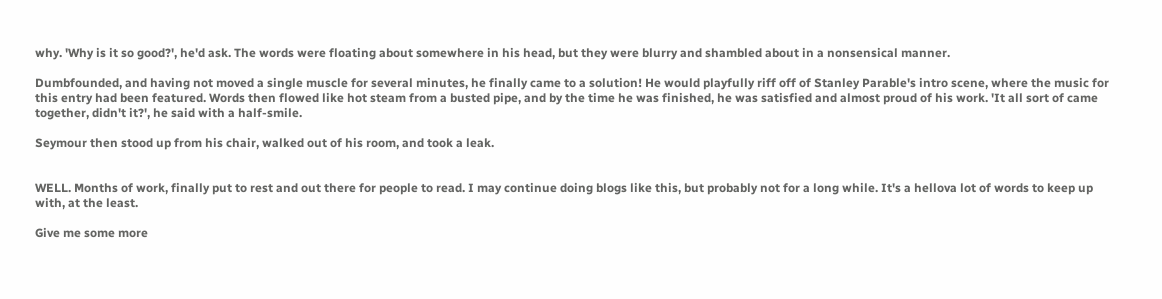why. 'Why is it so good?', he'd ask. The words were floating about somewhere in his head, but they were blurry and shambled about in a nonsensical manner.

Dumbfounded, and having not moved a single muscle for several minutes, he finally came to a solution! He would playfully riff off of Stanley Parable's intro scene, where the music for this entry had been featured. Words then flowed like hot steam from a busted pipe, and by the time he was finished, he was satisfied and almost proud of his work. 'It all sort of came together, didn't it?', he said with a half-smile.

Seymour then stood up from his chair, walked out of his room, and took a leak.


WELL. Months of work, finally put to rest and out there for people to read. I may continue doing blogs like this, but probably not for a long while. It's a hellova lot of words to keep up with, at the least.

Give me some more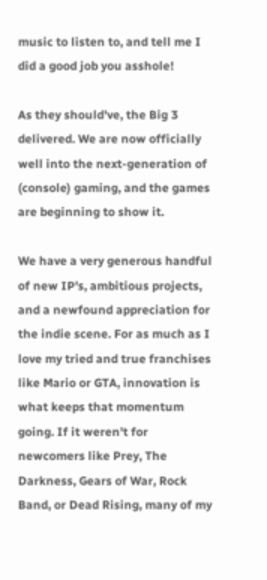music to listen to, and tell me I did a good job you asshole!

As they should've, the Big 3 delivered. We are now officially well into the next-generation of (console) gaming, and the games are beginning to show it.

We have a very generous handful of new IP's, ambitious projects, and a newfound appreciation for the indie scene. For as much as I love my tried and true franchises like Mario or GTA, innovation is what keeps that momentum going. If it weren't for newcomers like Prey, The Darkness, Gears of War, Rock Band, or Dead Rising, many of my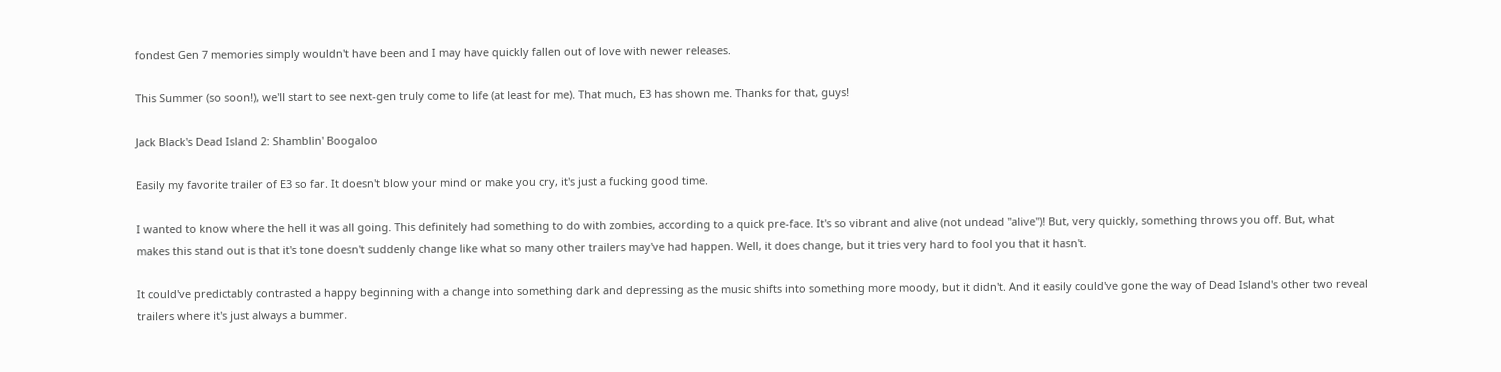fondest Gen 7 memories simply wouldn't have been and I may have quickly fallen out of love with newer releases.

This Summer (so soon!), we'll start to see next-gen truly come to life (at least for me). That much, E3 has shown me. Thanks for that, guys!

Jack Black's Dead Island 2: Shamblin' Boogaloo

Easily my favorite trailer of E3 so far. It doesn't blow your mind or make you cry, it's just a fucking good time.

I wanted to know where the hell it was all going. This definitely had something to do with zombies, according to a quick pre-face. It's so vibrant and alive (not undead "alive")! But, very quickly, something throws you off. But, what makes this stand out is that it's tone doesn't suddenly change like what so many other trailers may've had happen. Well, it does change, but it tries very hard to fool you that it hasn't.

It could've predictably contrasted a happy beginning with a change into something dark and depressing as the music shifts into something more moody, but it didn't. And it easily could've gone the way of Dead Island's other two reveal trailers where it's just always a bummer.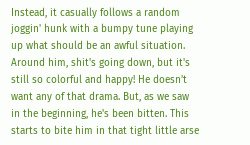Instead, it casually follows a random joggin' hunk with a bumpy tune playing up what should be an awful situation. Around him, shit's going down, but it's still so colorful and happy! He doesn't want any of that drama. But, as we saw in the beginning, he's been bitten. This starts to bite him in that tight little arse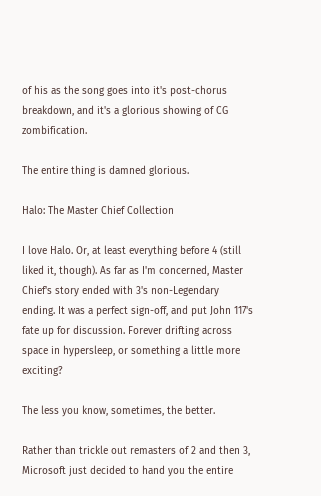of his as the song goes into it's post-chorus breakdown, and it's a glorious showing of CG zombification.

The entire thing is damned glorious.

Halo: The Master Chief Collection

I love Halo. Or, at least everything before 4 (still liked it, though). As far as I'm concerned, Master Chief's story ended with 3's non-Legendary ending. It was a perfect sign-off, and put John 117's fate up for discussion. Forever drifting across space in hypersleep, or something a little more exciting?

The less you know, sometimes, the better.

Rather than trickle out remasters of 2 and then 3, Microsoft just decided to hand you the entire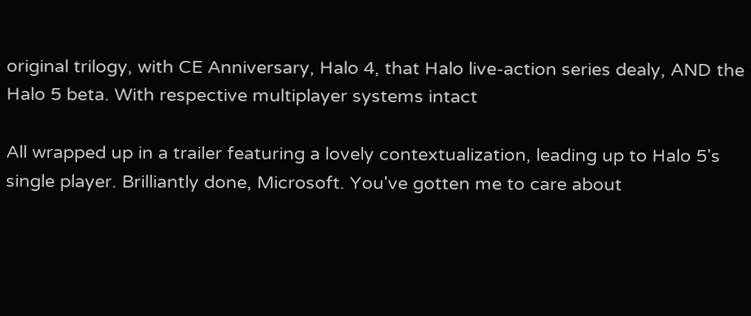original trilogy, with CE Anniversary, Halo 4, that Halo live-action series dealy, AND the Halo 5 beta. With respective multiplayer systems intact

All wrapped up in a trailer featuring a lovely contextualization, leading up to Halo 5's single player. Brilliantly done, Microsoft. You've gotten me to care about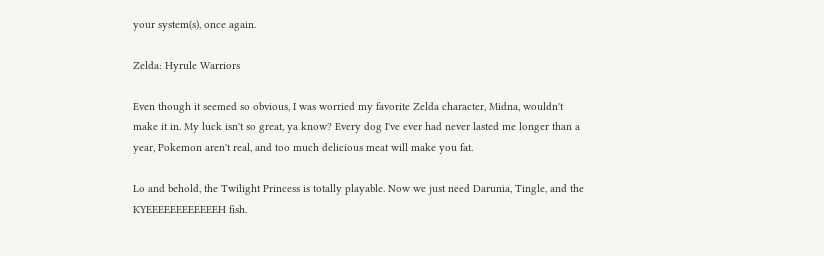your system(s), once again.

Zelda: Hyrule Warriors

Even though it seemed so obvious, I was worried my favorite Zelda character, Midna, wouldn't make it in. My luck isn't so great, ya know? Every dog I've ever had never lasted me longer than a year, Pokemon aren't real, and too much delicious meat will make you fat.

Lo and behold, the Twilight Princess is totally playable. Now we just need Darunia, Tingle, and the KYEEEEEEEEEEEEH fish.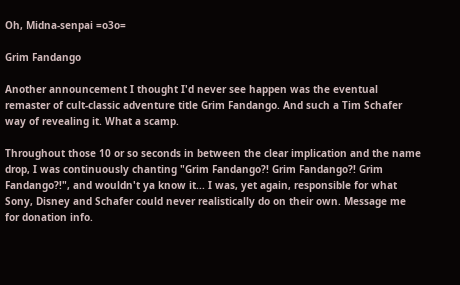Oh, Midna-senpai =o3o=

Grim Fandango

Another announcement I thought I'd never see happen was the eventual remaster of cult-classic adventure title Grim Fandango. And such a Tim Schafer way of revealing it. What a scamp.

Throughout those 10 or so seconds in between the clear implication and the name drop, I was continuously chanting "Grim Fandango?! Grim Fandango?! Grim Fandango?!", and wouldn't ya know it... I was, yet again, responsible for what Sony, Disney and Schafer could never realistically do on their own. Message me for donation info.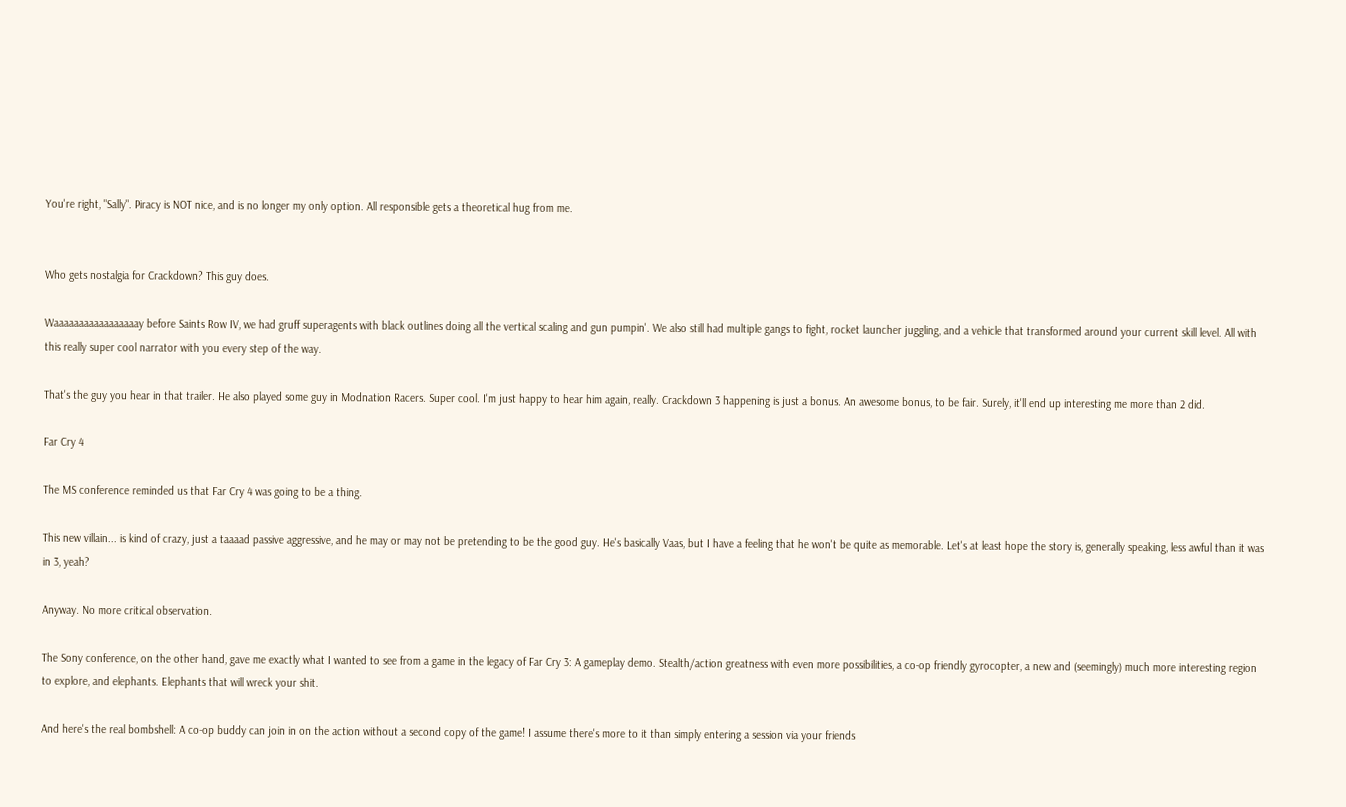You're right, "Sally". Piracy is NOT nice, and is no longer my only option. All responsible gets a theoretical hug from me.


Who gets nostalgia for Crackdown? This guy does.

Waaaaaaaaaaaaaaaaay before Saints Row IV, we had gruff superagents with black outlines doing all the vertical scaling and gun pumpin'. We also still had multiple gangs to fight, rocket launcher juggling, and a vehicle that transformed around your current skill level. All with this really super cool narrator with you every step of the way.

That's the guy you hear in that trailer. He also played some guy in Modnation Racers. Super cool. I'm just happy to hear him again, really. Crackdown 3 happening is just a bonus. An awesome bonus, to be fair. Surely, it'll end up interesting me more than 2 did.

Far Cry 4

The MS conference reminded us that Far Cry 4 was going to be a thing.

This new villain... is kind of crazy, just a taaaad passive aggressive, and he may or may not be pretending to be the good guy. He's basically Vaas, but I have a feeling that he won't be quite as memorable. Let's at least hope the story is, generally speaking, less awful than it was in 3, yeah?

Anyway. No more critical observation.

The Sony conference, on the other hand, gave me exactly what I wanted to see from a game in the legacy of Far Cry 3: A gameplay demo. Stealth/action greatness with even more possibilities, a co-op friendly gyrocopter, a new and (seemingly) much more interesting region to explore, and elephants. Elephants that will wreck your shit.

And here's the real bombshell: A co-op buddy can join in on the action without a second copy of the game! I assume there's more to it than simply entering a session via your friends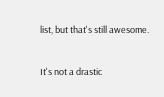list, but that's still awesome.

It's not a drastic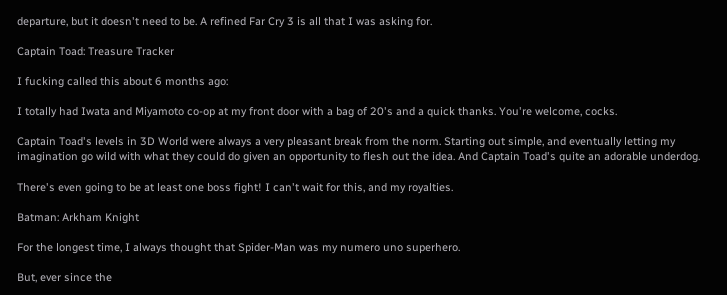departure, but it doesn't need to be. A refined Far Cry 3 is all that I was asking for.

Captain Toad: Treasure Tracker

I fucking called this about 6 months ago:

I totally had Iwata and Miyamoto co-op at my front door with a bag of 20's and a quick thanks. You're welcome, cocks.

Captain Toad's levels in 3D World were always a very pleasant break from the norm. Starting out simple, and eventually letting my imagination go wild with what they could do given an opportunity to flesh out the idea. And Captain Toad's quite an adorable underdog.

There's even going to be at least one boss fight! I can't wait for this, and my royalties.

Batman: Arkham Knight

For the longest time, I always thought that Spider-Man was my numero uno superhero.

But, ever since the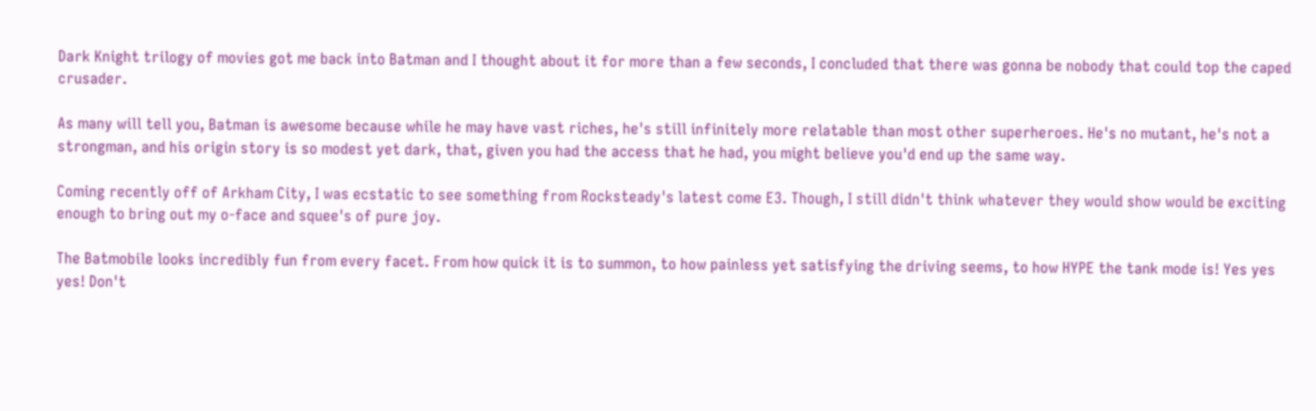Dark Knight trilogy of movies got me back into Batman and I thought about it for more than a few seconds, I concluded that there was gonna be nobody that could top the caped crusader.

As many will tell you, Batman is awesome because while he may have vast riches, he's still infinitely more relatable than most other superheroes. He's no mutant, he's not a strongman, and his origin story is so modest yet dark, that, given you had the access that he had, you might believe you'd end up the same way.

Coming recently off of Arkham City, I was ecstatic to see something from Rocksteady's latest come E3. Though, I still didn't think whatever they would show would be exciting enough to bring out my o-face and squee's of pure joy.

The Batmobile looks incredibly fun from every facet. From how quick it is to summon, to how painless yet satisfying the driving seems, to how HYPE the tank mode is! Yes yes yes! Don't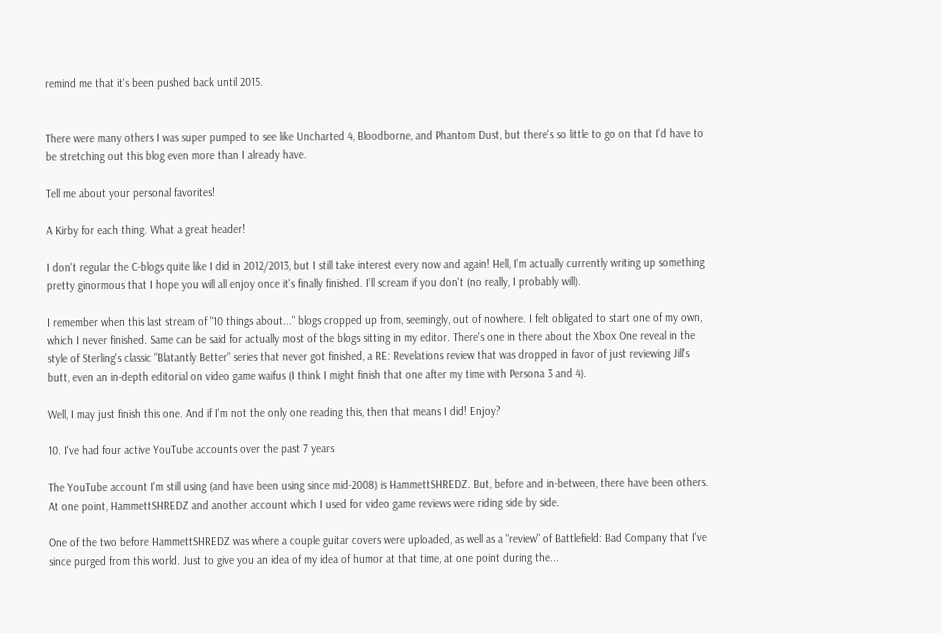remind me that it's been pushed back until 2015.


There were many others I was super pumped to see like Uncharted 4, Bloodborne, and Phantom Dust, but there's so little to go on that I'd have to be stretching out this blog even more than I already have.

Tell me about your personal favorites!

A Kirby for each thing. What a great header!

I don't regular the C-blogs quite like I did in 2012/2013, but I still take interest every now and again! Hell, I'm actually currently writing up something pretty ginormous that I hope you will all enjoy once it's finally finished. I'll scream if you don't (no really, I probably will).

I remember when this last stream of "10 things about..." blogs cropped up from, seemingly, out of nowhere. I felt obligated to start one of my own, which I never finished. Same can be said for actually most of the blogs sitting in my editor. There's one in there about the Xbox One reveal in the style of Sterling's classic "Blatantly Better" series that never got finished, a RE: Revelations review that was dropped in favor of just reviewing Jill's butt, even an in-depth editorial on video game waifus (I think I might finish that one after my time with Persona 3 and 4).

Well, I may just finish this one. And if I'm not the only one reading this, then that means I did! Enjoy?

10. I've had four active YouTube accounts over the past 7 years

The YouTube account I'm still using (and have been using since mid-2008) is HammettSHREDZ. But, before and in-between, there have been others. At one point, HammettSHREDZ and another account which I used for video game reviews were riding side by side.

One of the two before HammettSHREDZ was where a couple guitar covers were uploaded, as well as a "review" of Battlefield: Bad Company that I've since purged from this world. Just to give you an idea of my idea of humor at that time, at one point during the...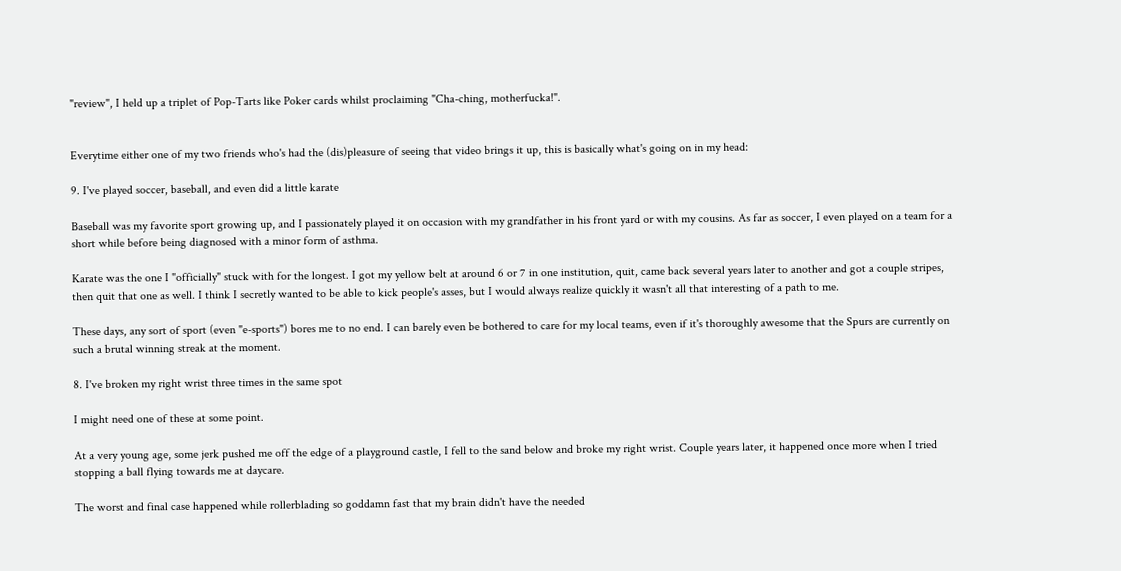"review", I held up a triplet of Pop-Tarts like Poker cards whilst proclaiming "Cha-ching, motherfucka!".


Everytime either one of my two friends who's had the (dis)pleasure of seeing that video brings it up, this is basically what's going on in my head:

9. I've played soccer, baseball, and even did a little karate

Baseball was my favorite sport growing up, and I passionately played it on occasion with my grandfather in his front yard or with my cousins. As far as soccer, I even played on a team for a short while before being diagnosed with a minor form of asthma.

Karate was the one I "officially" stuck with for the longest. I got my yellow belt at around 6 or 7 in one institution, quit, came back several years later to another and got a couple stripes, then quit that one as well. I think I secretly wanted to be able to kick people's asses, but I would always realize quickly it wasn't all that interesting of a path to me.

These days, any sort of sport (even "e-sports") bores me to no end. I can barely even be bothered to care for my local teams, even if it's thoroughly awesome that the Spurs are currently on such a brutal winning streak at the moment.

8. I've broken my right wrist three times in the same spot

I might need one of these at some point.

At a very young age, some jerk pushed me off the edge of a playground castle, I fell to the sand below and broke my right wrist. Couple years later, it happened once more when I tried stopping a ball flying towards me at daycare.

The worst and final case happened while rollerblading so goddamn fast that my brain didn't have the needed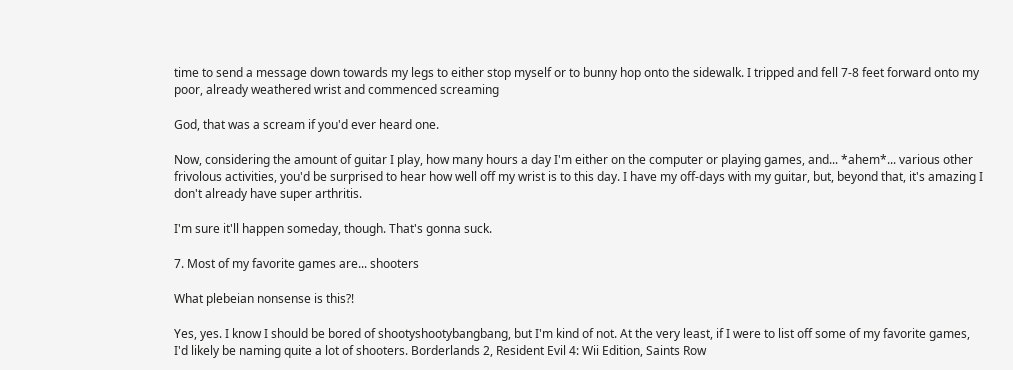time to send a message down towards my legs to either stop myself or to bunny hop onto the sidewalk. I tripped and fell 7-8 feet forward onto my poor, already weathered wrist and commenced screaming

God, that was a scream if you'd ever heard one.

Now, considering the amount of guitar I play, how many hours a day I'm either on the computer or playing games, and... *ahem*... various other frivolous activities, you'd be surprised to hear how well off my wrist is to this day. I have my off-days with my guitar, but, beyond that, it's amazing I don't already have super arthritis.

I'm sure it'll happen someday, though. That's gonna suck.

7. Most of my favorite games are... shooters

What plebeian nonsense is this?!

Yes, yes. I know I should be bored of shootyshootybangbang, but I'm kind of not. At the very least, if I were to list off some of my favorite games, I'd likely be naming quite a lot of shooters. Borderlands 2, Resident Evil 4: Wii Edition, Saints Row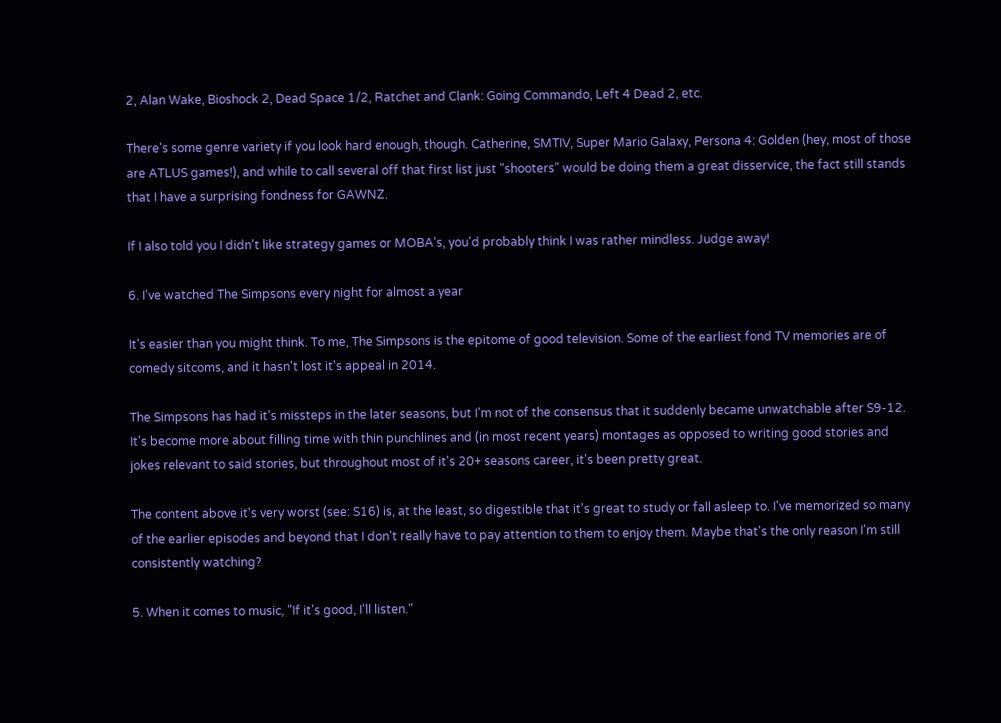2, Alan Wake, Bioshock 2, Dead Space 1/2, Ratchet and Clank: Going Commando, Left 4 Dead 2, etc.

There's some genre variety if you look hard enough, though. Catherine, SMTIV, Super Mario Galaxy, Persona 4: Golden (hey, most of those are ATLUS games!), and while to call several off that first list just "shooters" would be doing them a great disservice, the fact still stands that I have a surprising fondness for GAWNZ.

If I also told you I didn't like strategy games or MOBA's, you'd probably think I was rather mindless. Judge away!

6. I've watched The Simpsons every night for almost a year

It's easier than you might think. To me, The Simpsons is the epitome of good television. Some of the earliest fond TV memories are of comedy sitcoms, and it hasn't lost it's appeal in 2014.

The Simpsons has had it's missteps in the later seasons, but I'm not of the consensus that it suddenly became unwatchable after S9-12. It's become more about filling time with thin punchlines and (in most recent years) montages as opposed to writing good stories and jokes relevant to said stories, but throughout most of it's 20+ seasons career, it's been pretty great.

The content above it's very worst (see: S16) is, at the least, so digestible that it's great to study or fall asleep to. I've memorized so many of the earlier episodes and beyond that I don't really have to pay attention to them to enjoy them. Maybe that's the only reason I'm still consistently watching?

5. When it comes to music, "If it's good, I'll listen."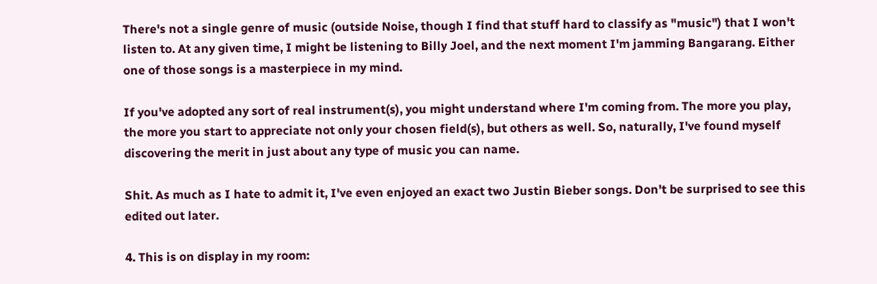There's not a single genre of music (outside Noise, though I find that stuff hard to classify as "music") that I won't listen to. At any given time, I might be listening to Billy Joel, and the next moment I'm jamming Bangarang. Either one of those songs is a masterpiece in my mind.

If you've adopted any sort of real instrument(s), you might understand where I'm coming from. The more you play, the more you start to appreciate not only your chosen field(s), but others as well. So, naturally, I've found myself discovering the merit in just about any type of music you can name.

Shit. As much as I hate to admit it, I've even enjoyed an exact two Justin Bieber songs. Don't be surprised to see this edited out later.

4. This is on display in my room: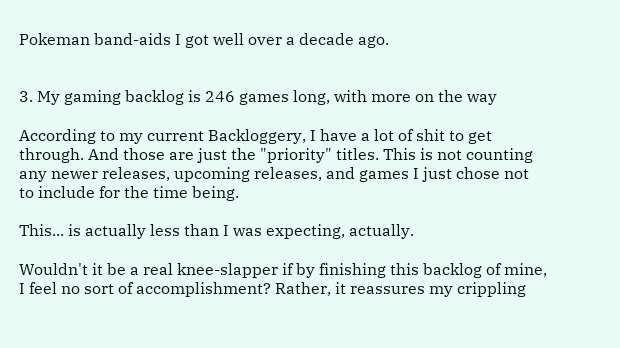Pokeman band-aids I got well over a decade ago.


3. My gaming backlog is 246 games long, with more on the way

According to my current Backloggery, I have a lot of shit to get through. And those are just the "priority" titles. This is not counting any newer releases, upcoming releases, and games I just chose not to include for the time being.

This... is actually less than I was expecting, actually.

Wouldn't it be a real knee-slapper if by finishing this backlog of mine, I feel no sort of accomplishment? Rather, it reassures my crippling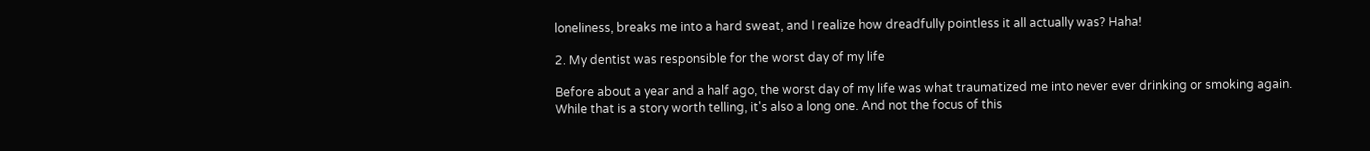loneliness, breaks me into a hard sweat, and I realize how dreadfully pointless it all actually was? Haha!

2. My dentist was responsible for the worst day of my life

Before about a year and a half ago, the worst day of my life was what traumatized me into never ever drinking or smoking again. While that is a story worth telling, it's also a long one. And not the focus of this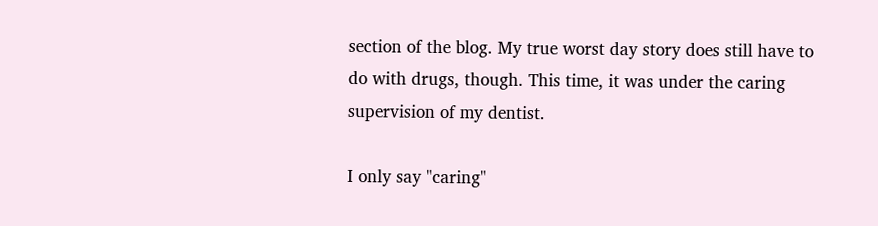section of the blog. My true worst day story does still have to do with drugs, though. This time, it was under the caring supervision of my dentist.

I only say "caring"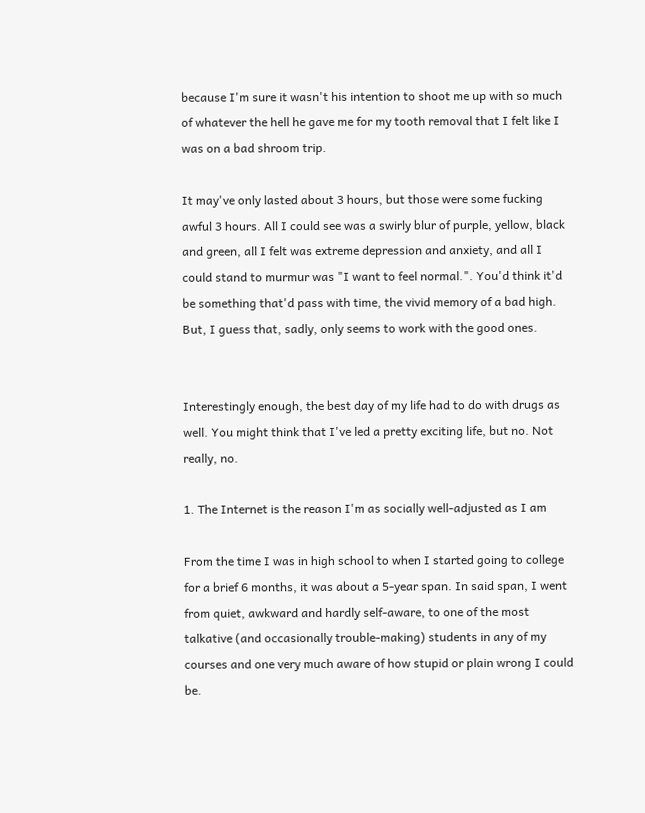because I'm sure it wasn't his intention to shoot me up with so much of whatever the hell he gave me for my tooth removal that I felt like I was on a bad shroom trip.

It may've only lasted about 3 hours, but those were some fucking awful 3 hours. All I could see was a swirly blur of purple, yellow, black and green, all I felt was extreme depression and anxiety, and all I could stand to murmur was "I want to feel normal.". You'd think it'd be something that'd pass with time, the vivid memory of a bad high. But, I guess that, sadly, only seems to work with the good ones.


Interestingly enough, the best day of my life had to do with drugs as well. You might think that I've led a pretty exciting life, but no. Not really, no.

1. The Internet is the reason I'm as socially well-adjusted as I am

From the time I was in high school to when I started going to college for a brief 6 months, it was about a 5-year span. In said span, I went from quiet, awkward and hardly self-aware, to one of the most talkative (and occasionally trouble-making) students in any of my courses and one very much aware of how stupid or plain wrong I could be.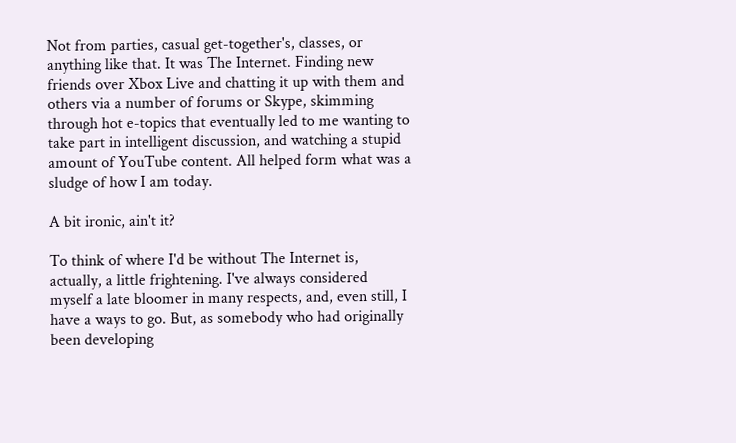Not from parties, casual get-together's, classes, or anything like that. It was The Internet. Finding new friends over Xbox Live and chatting it up with them and others via a number of forums or Skype, skimming through hot e-topics that eventually led to me wanting to take part in intelligent discussion, and watching a stupid amount of YouTube content. All helped form what was a sludge of how I am today.

A bit ironic, ain't it?

To think of where I'd be without The Internet is, actually, a little frightening. I've always considered myself a late bloomer in many respects, and, even still, I have a ways to go. But, as somebody who had originally been developing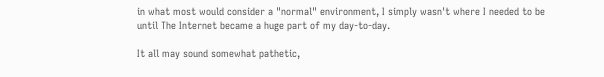in what most would consider a "normal" environment, I simply wasn't where I needed to be until The Internet became a huge part of my day-to-day.

It all may sound somewhat pathetic,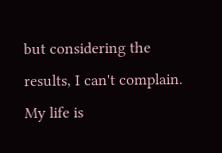but considering the results, I can't complain. My life is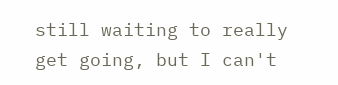still waiting to really get going, but I can't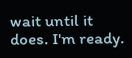wait until it does. I'm ready.